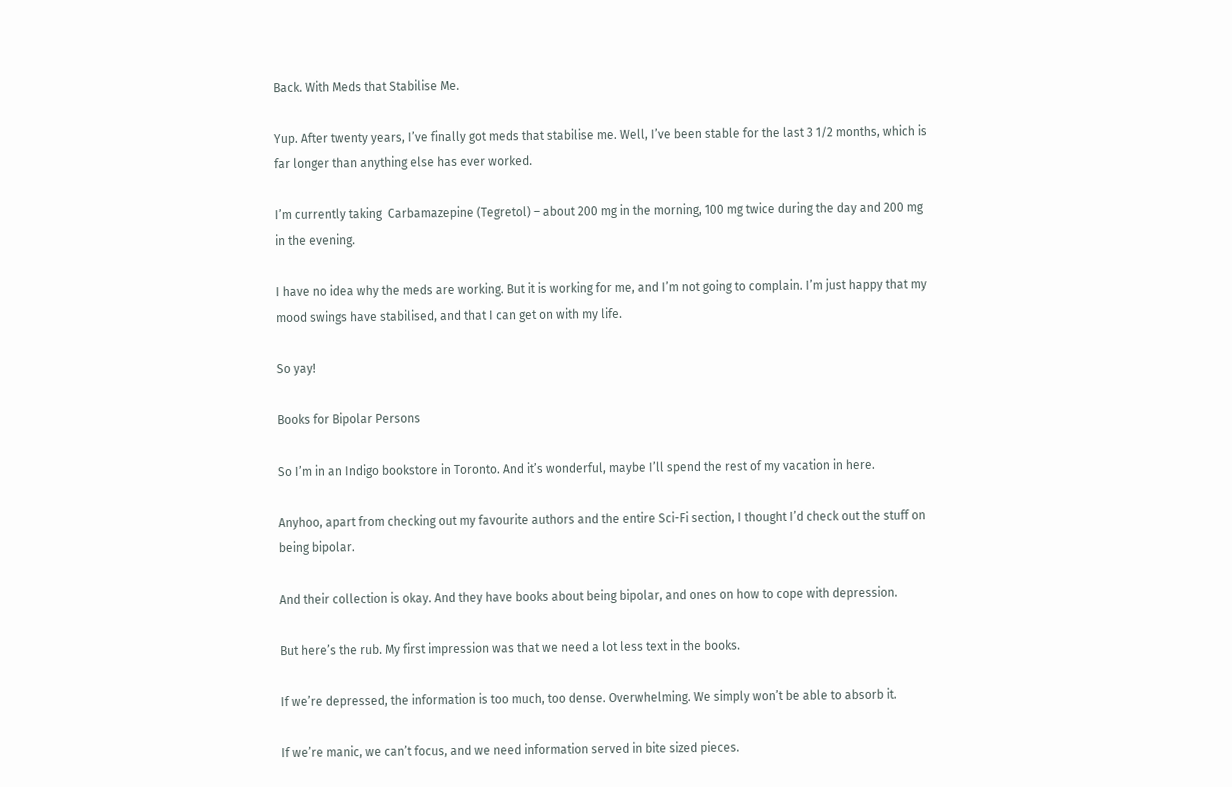Back. With Meds that Stabilise Me.

Yup. After twenty years, I’ve finally got meds that stabilise me. Well, I’ve been stable for the last 3 1/2 months, which is far longer than anything else has ever worked.

I’m currently taking  Carbamazepine (Tegretol) – about 200 mg in the morning, 100 mg twice during the day and 200 mg in the evening.

I have no idea why the meds are working. But it is working for me, and I’m not going to complain. I’m just happy that my mood swings have stabilised, and that I can get on with my life.

So yay!

Books for Bipolar Persons

So I’m in an Indigo bookstore in Toronto. And it’s wonderful, maybe I’ll spend the rest of my vacation in here.

Anyhoo, apart from checking out my favourite authors and the entire Sci-Fi section, I thought I’d check out the stuff on being bipolar.

And their collection is okay. And they have books about being bipolar, and ones on how to cope with depression.

But here’s the rub. My first impression was that we need a lot less text in the books.

If we’re depressed, the information is too much, too dense. Overwhelming. We simply won’t be able to absorb it.

If we’re manic, we can’t focus, and we need information served in bite sized pieces.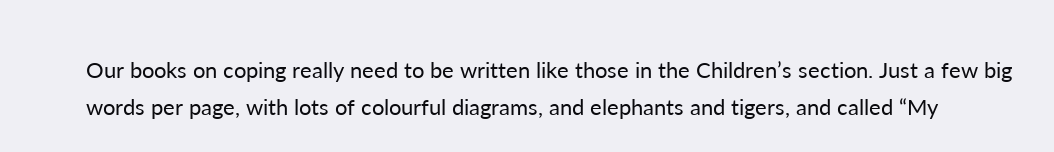Our books on coping really need to be written like those in the Children’s section. Just a few big words per page, with lots of colourful diagrams, and elephants and tigers, and called “My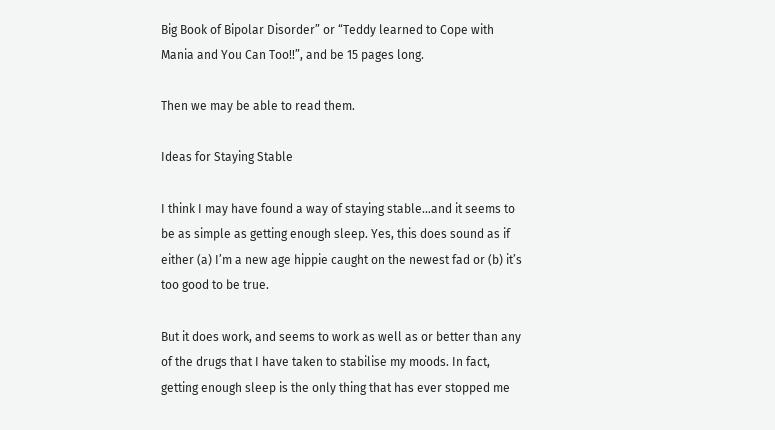Big Book of Bipolar Disorder” or “Teddy learned to Cope with Mania and You Can Too!!”, and be 15 pages long.

Then we may be able to read them.

Ideas for Staying Stable

I think I may have found a way of staying stable…and it seems to be as simple as getting enough sleep. Yes, this does sound as if either (a) I’m a new age hippie caught on the newest fad or (b) it’s too good to be true.

But it does work, and seems to work as well as or better than any of the drugs that I have taken to stabilise my moods. In fact, getting enough sleep is the only thing that has ever stopped me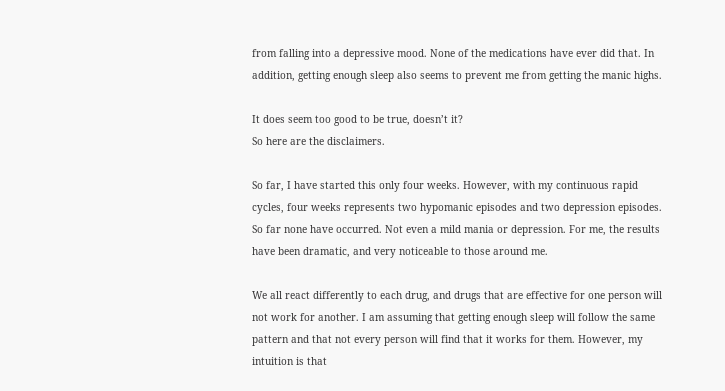from falling into a depressive mood. None of the medications have ever did that. In addition, getting enough sleep also seems to prevent me from getting the manic highs.

It does seem too good to be true, doesn’t it?
So here are the disclaimers.

So far, I have started this only four weeks. However, with my continuous rapid cycles, four weeks represents two hypomanic episodes and two depression episodes. So far none have occurred. Not even a mild mania or depression. For me, the results have been dramatic, and very noticeable to those around me.

We all react differently to each drug, and drugs that are effective for one person will not work for another. I am assuming that getting enough sleep will follow the same pattern and that not every person will find that it works for them. However, my intuition is that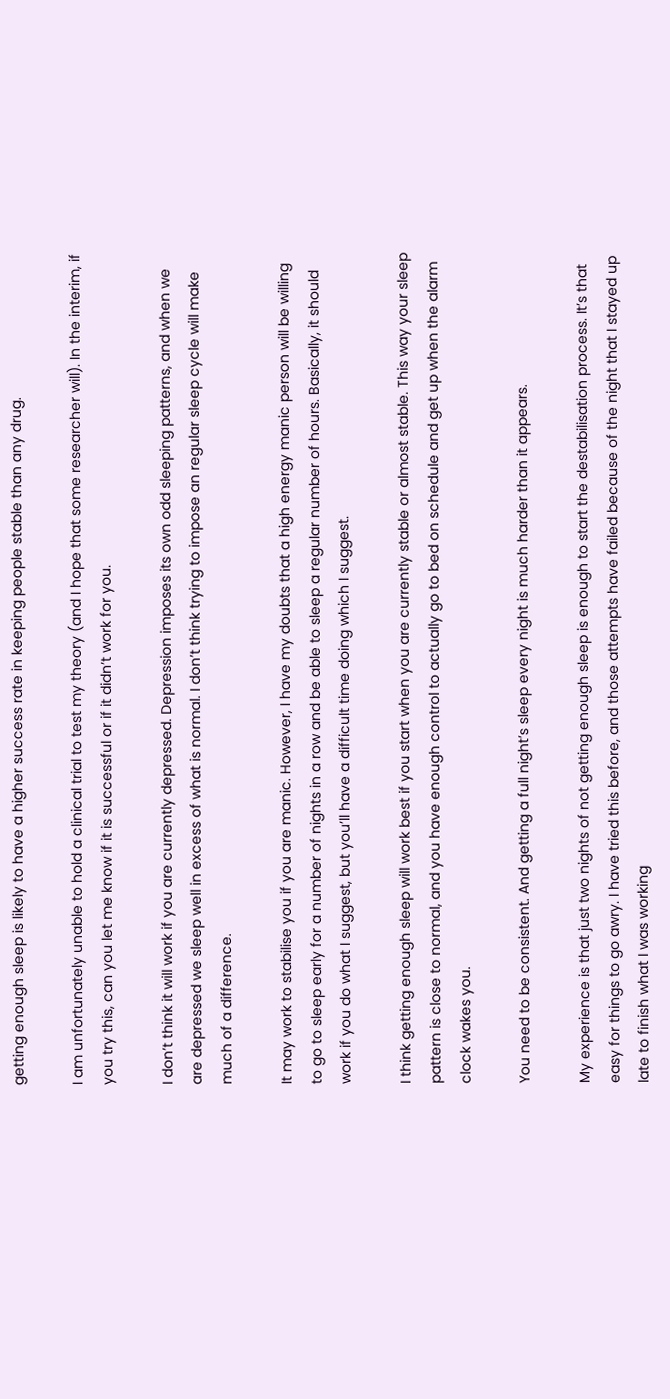getting enough sleep is likely to have a higher success rate in keeping people stable than any drug.

I am unfortunately unable to hold a clinical trial to test my theory (and I hope that some researcher will). In the interim, if you try this, can you let me know if it is successful or if it didn’t work for you.

I don’t think it will work if you are currently depressed. Depression imposes its own odd sleeping patterns, and when we are depressed we sleep well in excess of what is normal. I don’t think trying to impose an regular sleep cycle will make much of a difference.

It may work to stabilise you if you are manic. However, I have my doubts that a high energy manic person will be willing to go to sleep early for a number of nights in a row and be able to sleep a regular number of hours. Basically, it should work if you do what I suggest, but you’ll have a difficult time doing which I suggest.

I think getting enough sleep will work best if you start when you are currently stable or almost stable. This way your sleep pattern is close to normal, and you have enough control to actually go to bed on schedule and get up when the alarm clock wakes you.

You need to be consistent. And getting a full night’s sleep every night is much harder than it appears.

My experience is that just two nights of not getting enough sleep is enough to start the destabilisation process. It’s that easy for things to go awry. I have tried this before, and those attempts have failed because of the night that I stayed up late to finish what I was working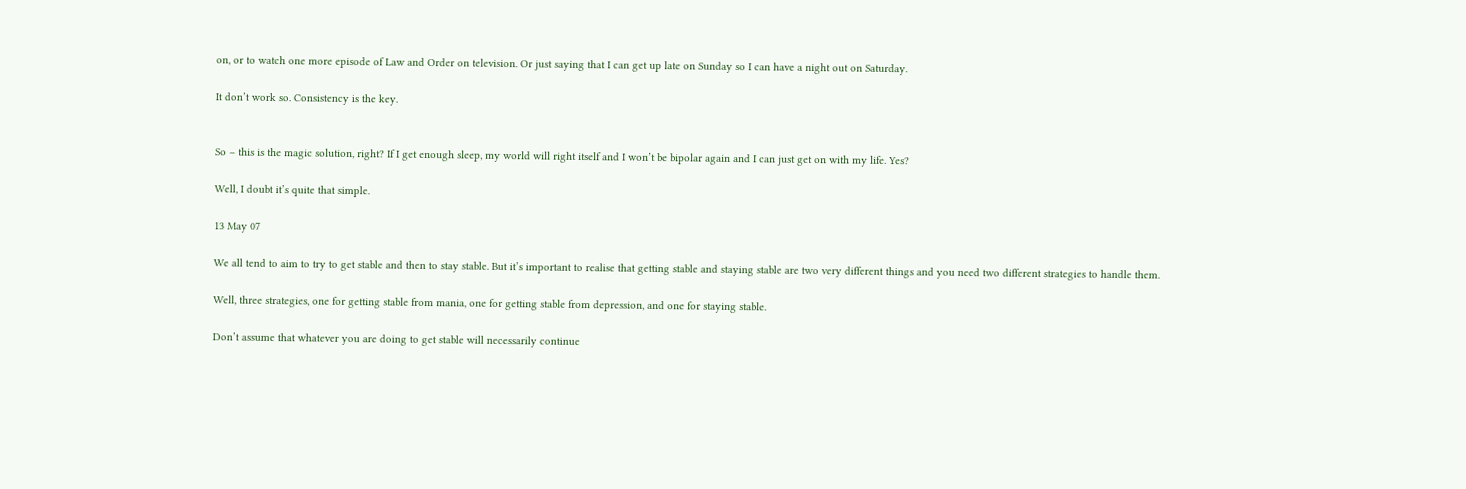on, or to watch one more episode of Law and Order on television. Or just saying that I can get up late on Sunday so I can have a night out on Saturday.

It don’t work so. Consistency is the key.


So – this is the magic solution, right? If I get enough sleep, my world will right itself and I won’t be bipolar again and I can just get on with my life. Yes?

Well, I doubt it’s quite that simple.

13 May 07

We all tend to aim to try to get stable and then to stay stable. But it’s important to realise that getting stable and staying stable are two very different things and you need two different strategies to handle them.

Well, three strategies, one for getting stable from mania, one for getting stable from depression, and one for staying stable.

Don’t assume that whatever you are doing to get stable will necessarily continue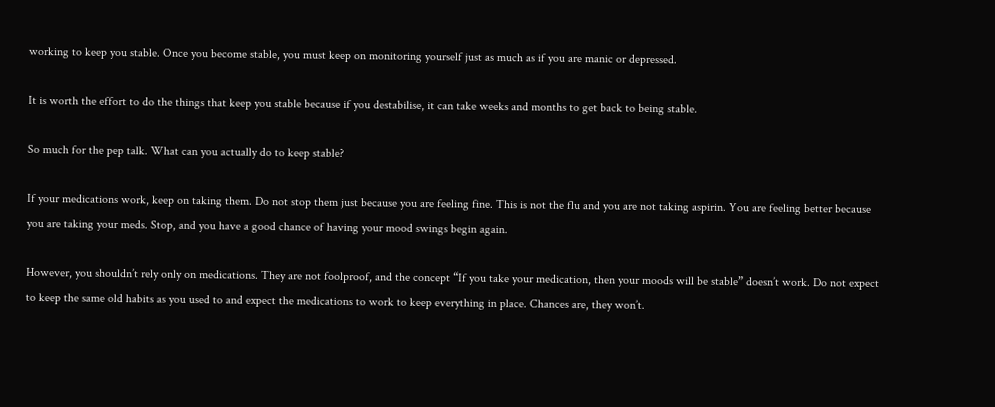working to keep you stable. Once you become stable, you must keep on monitoring yourself just as much as if you are manic or depressed.

It is worth the effort to do the things that keep you stable because if you destabilise, it can take weeks and months to get back to being stable.

So much for the pep talk. What can you actually do to keep stable?

If your medications work, keep on taking them. Do not stop them just because you are feeling fine. This is not the flu and you are not taking aspirin. You are feeling better because you are taking your meds. Stop, and you have a good chance of having your mood swings begin again.

However, you shouldn’t rely only on medications. They are not foolproof, and the concept “If you take your medication, then your moods will be stable” doesn’t work. Do not expect to keep the same old habits as you used to and expect the medications to work to keep everything in place. Chances are, they won’t.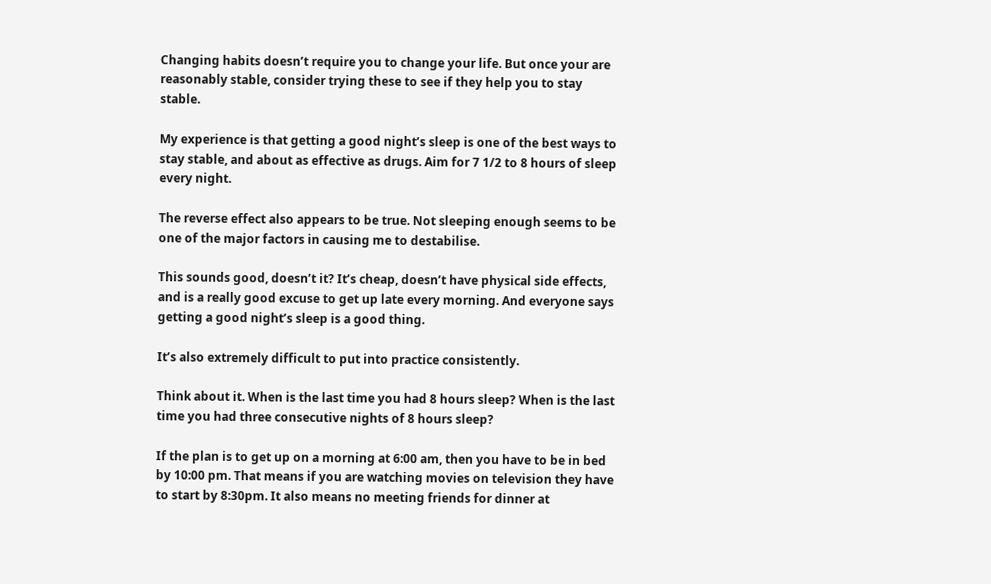Changing habits doesn’t require you to change your life. But once your are reasonably stable, consider trying these to see if they help you to stay stable.

My experience is that getting a good night’s sleep is one of the best ways to stay stable, and about as effective as drugs. Aim for 7 1/2 to 8 hours of sleep every night.

The reverse effect also appears to be true. Not sleeping enough seems to be one of the major factors in causing me to destabilise.

This sounds good, doesn’t it? It’s cheap, doesn’t have physical side effects, and is a really good excuse to get up late every morning. And everyone says getting a good night’s sleep is a good thing.

It’s also extremely difficult to put into practice consistently.

Think about it. When is the last time you had 8 hours sleep? When is the last time you had three consecutive nights of 8 hours sleep?

If the plan is to get up on a morning at 6:00 am, then you have to be in bed by 10:00 pm. That means if you are watching movies on television they have to start by 8:30pm. It also means no meeting friends for dinner at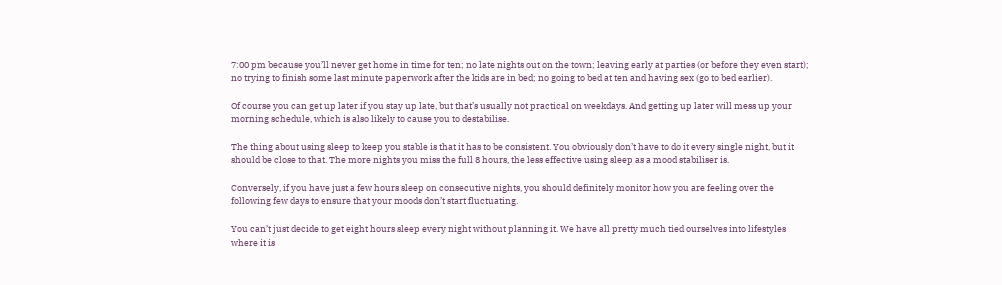7:00 pm because you’ll never get home in time for ten; no late nights out on the town; leaving early at parties (or before they even start); no trying to finish some last minute paperwork after the kids are in bed; no going to bed at ten and having sex (go to bed earlier).

Of course you can get up later if you stay up late, but that’s usually not practical on weekdays. And getting up later will mess up your morning schedule, which is also likely to cause you to destabilise.

The thing about using sleep to keep you stable is that it has to be consistent. You obviously don’t have to do it every single night, but it should be close to that. The more nights you miss the full 8 hours, the less effective using sleep as a mood stabiliser is.

Conversely, if you have just a few hours sleep on consecutive nights, you should definitely monitor how you are feeling over the following few days to ensure that your moods don’t start fluctuating.

You can’t just decide to get eight hours sleep every night without planning it. We have all pretty much tied ourselves into lifestyles where it is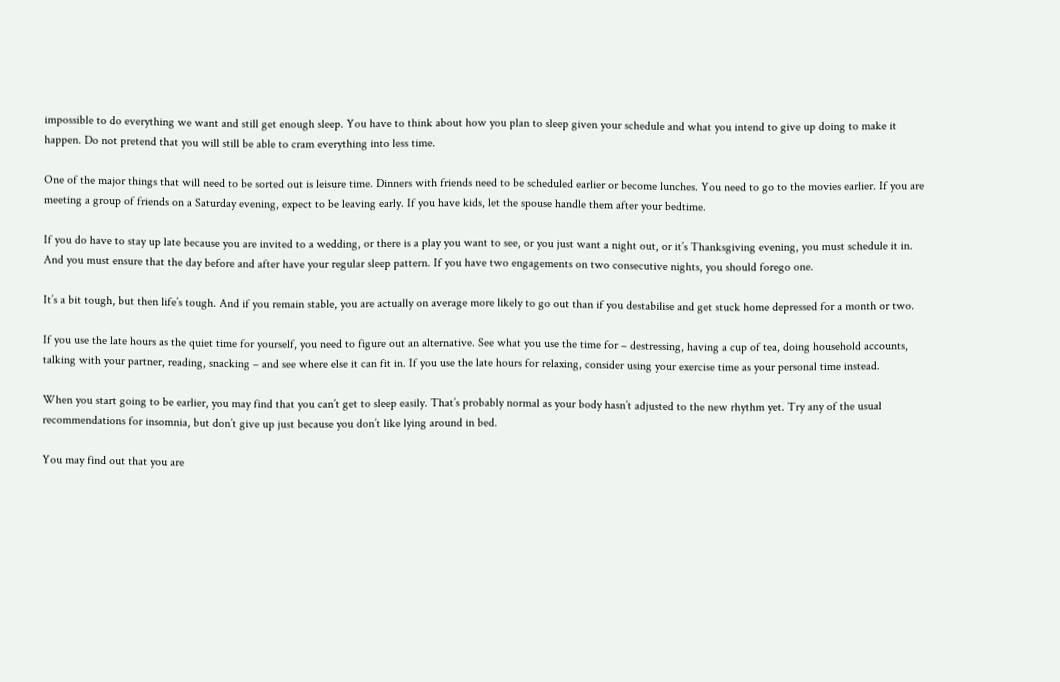impossible to do everything we want and still get enough sleep. You have to think about how you plan to sleep given your schedule and what you intend to give up doing to make it happen. Do not pretend that you will still be able to cram everything into less time.

One of the major things that will need to be sorted out is leisure time. Dinners with friends need to be scheduled earlier or become lunches. You need to go to the movies earlier. If you are meeting a group of friends on a Saturday evening, expect to be leaving early. If you have kids, let the spouse handle them after your bedtime.

If you do have to stay up late because you are invited to a wedding, or there is a play you want to see, or you just want a night out, or it’s Thanksgiving evening, you must schedule it in. And you must ensure that the day before and after have your regular sleep pattern. If you have two engagements on two consecutive nights, you should forego one.

It’s a bit tough, but then life’s tough. And if you remain stable, you are actually on average more likely to go out than if you destabilise and get stuck home depressed for a month or two.

If you use the late hours as the quiet time for yourself, you need to figure out an alternative. See what you use the time for – destressing, having a cup of tea, doing household accounts, talking with your partner, reading, snacking – and see where else it can fit in. If you use the late hours for relaxing, consider using your exercise time as your personal time instead.

When you start going to be earlier, you may find that you can’t get to sleep easily. That’s probably normal as your body hasn’t adjusted to the new rhythm yet. Try any of the usual recommendations for insomnia, but don’t give up just because you don’t like lying around in bed.

You may find out that you are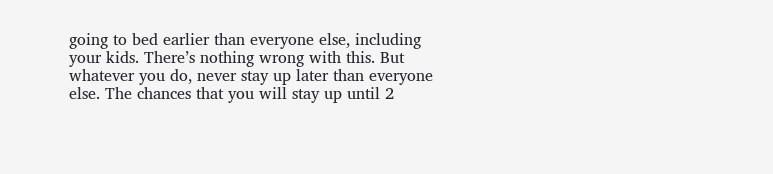going to bed earlier than everyone else, including your kids. There’s nothing wrong with this. But whatever you do, never stay up later than everyone else. The chances that you will stay up until 2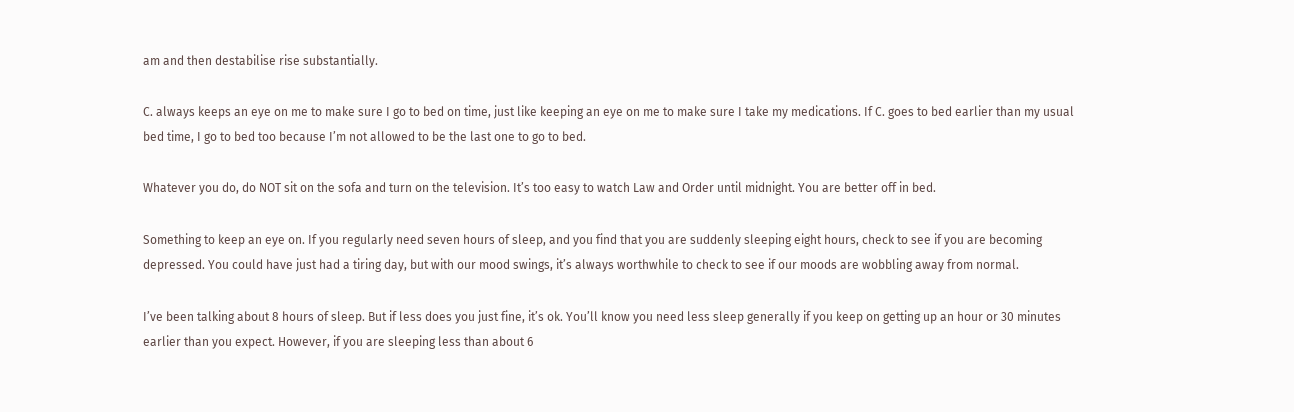am and then destabilise rise substantially.

C. always keeps an eye on me to make sure I go to bed on time, just like keeping an eye on me to make sure I take my medications. If C. goes to bed earlier than my usual bed time, I go to bed too because I’m not allowed to be the last one to go to bed.

Whatever you do, do NOT sit on the sofa and turn on the television. It’s too easy to watch Law and Order until midnight. You are better off in bed.

Something to keep an eye on. If you regularly need seven hours of sleep, and you find that you are suddenly sleeping eight hours, check to see if you are becoming depressed. You could have just had a tiring day, but with our mood swings, it’s always worthwhile to check to see if our moods are wobbling away from normal.

I’ve been talking about 8 hours of sleep. But if less does you just fine, it’s ok. You’ll know you need less sleep generally if you keep on getting up an hour or 30 minutes earlier than you expect. However, if you are sleeping less than about 6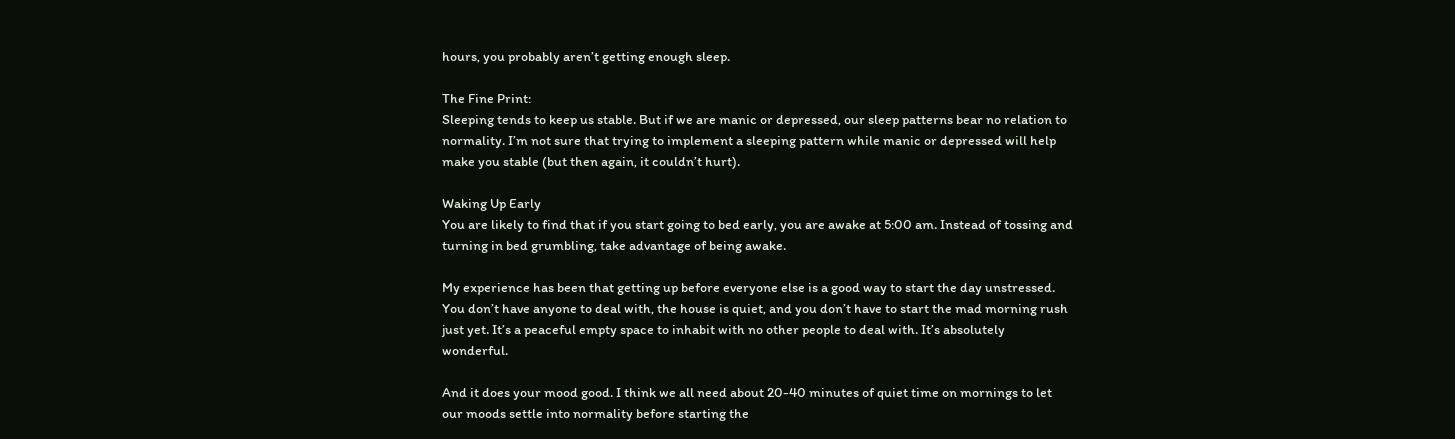hours, you probably aren’t getting enough sleep.

The Fine Print:
Sleeping tends to keep us stable. But if we are manic or depressed, our sleep patterns bear no relation to normality. I’m not sure that trying to implement a sleeping pattern while manic or depressed will help make you stable (but then again, it couldn’t hurt).

Waking Up Early
You are likely to find that if you start going to bed early, you are awake at 5:00 am. Instead of tossing and turning in bed grumbling, take advantage of being awake.

My experience has been that getting up before everyone else is a good way to start the day unstressed. You don’t have anyone to deal with, the house is quiet, and you don’t have to start the mad morning rush just yet. It’s a peaceful empty space to inhabit with no other people to deal with. It’s absolutely wonderful.

And it does your mood good. I think we all need about 20-40 minutes of quiet time on mornings to let our moods settle into normality before starting the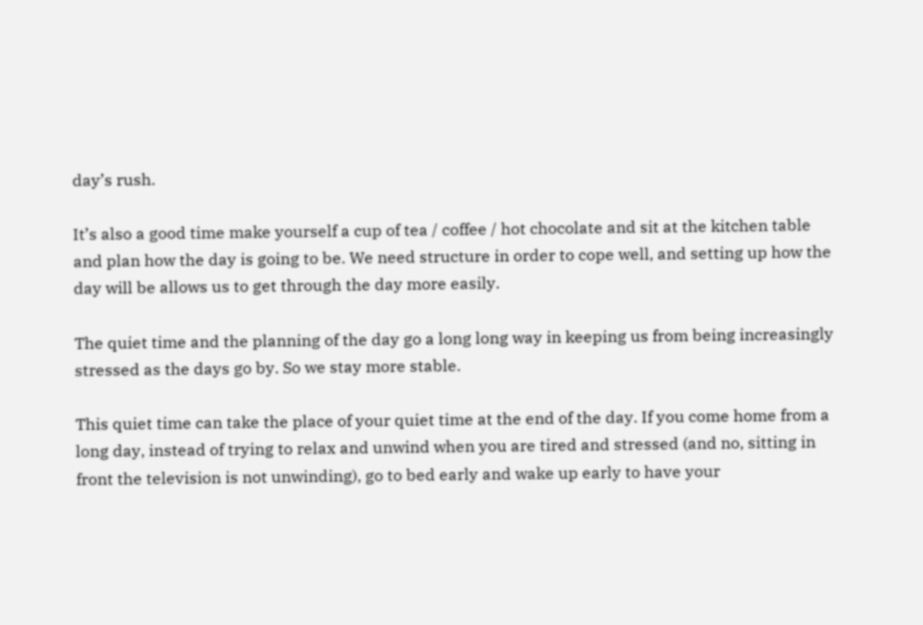day’s rush.

It’s also a good time make yourself a cup of tea / coffee / hot chocolate and sit at the kitchen table and plan how the day is going to be. We need structure in order to cope well, and setting up how the day will be allows us to get through the day more easily.

The quiet time and the planning of the day go a long long way in keeping us from being increasingly stressed as the days go by. So we stay more stable.

This quiet time can take the place of your quiet time at the end of the day. If you come home from a long day, instead of trying to relax and unwind when you are tired and stressed (and no, sitting in front the television is not unwinding), go to bed early and wake up early to have your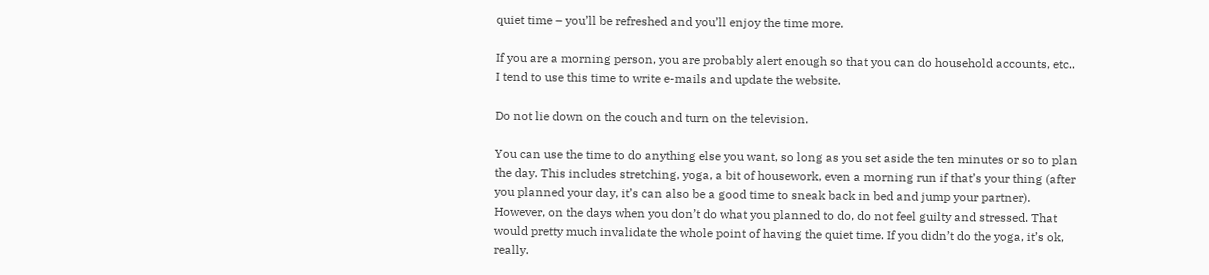quiet time – you’ll be refreshed and you’ll enjoy the time more.

If you are a morning person, you are probably alert enough so that you can do household accounts, etc.. I tend to use this time to write e-mails and update the website.

Do not lie down on the couch and turn on the television.

You can use the time to do anything else you want, so long as you set aside the ten minutes or so to plan the day. This includes stretching, yoga, a bit of housework, even a morning run if that’s your thing (after you planned your day, it’s can also be a good time to sneak back in bed and jump your partner). However, on the days when you don’t do what you planned to do, do not feel guilty and stressed. That would pretty much invalidate the whole point of having the quiet time. If you didn’t do the yoga, it’s ok, really.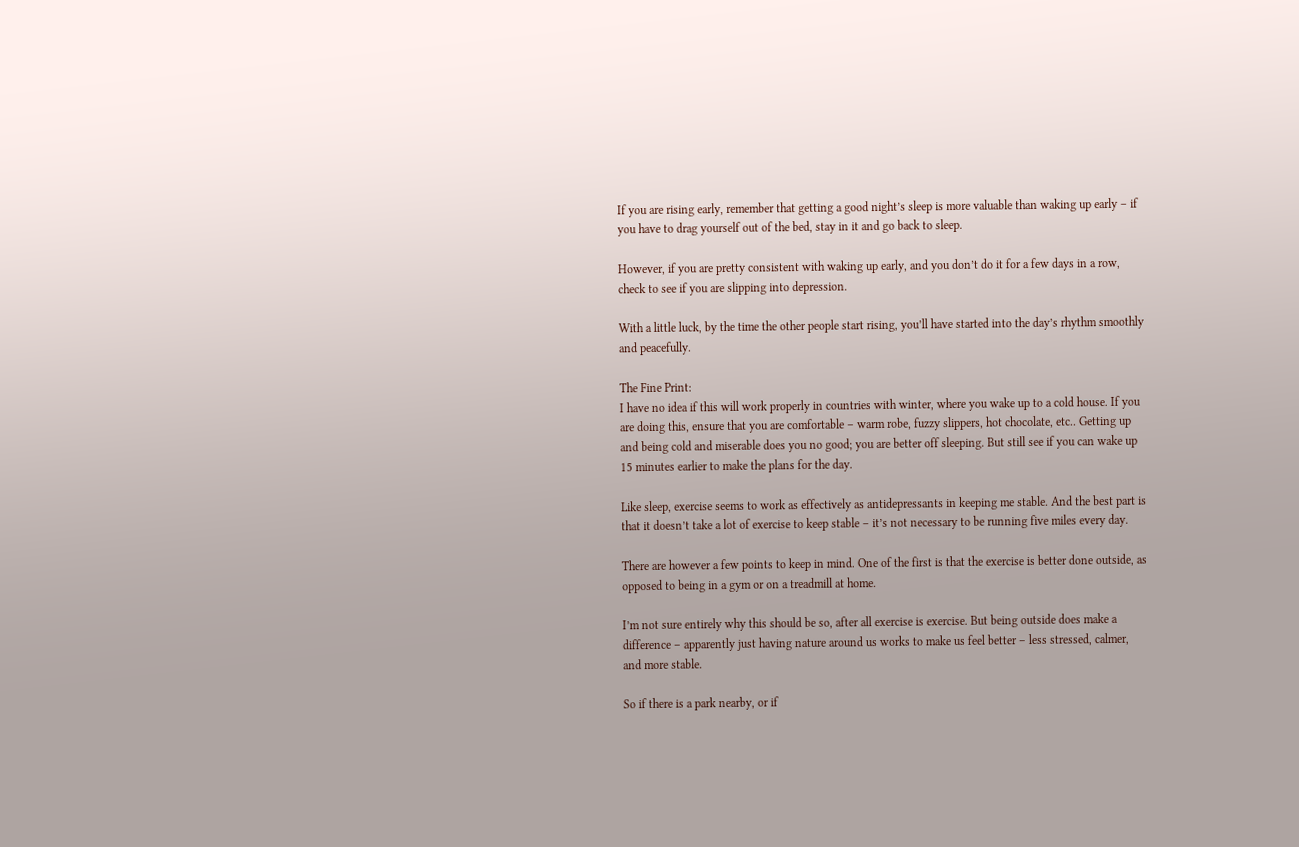If you are rising early, remember that getting a good night’s sleep is more valuable than waking up early – if you have to drag yourself out of the bed, stay in it and go back to sleep.

However, if you are pretty consistent with waking up early, and you don’t do it for a few days in a row, check to see if you are slipping into depression.

With a little luck, by the time the other people start rising, you’ll have started into the day’s rhythm smoothly and peacefully.

The Fine Print:
I have no idea if this will work properly in countries with winter, where you wake up to a cold house. If you are doing this, ensure that you are comfortable – warm robe, fuzzy slippers, hot chocolate, etc.. Getting up and being cold and miserable does you no good; you are better off sleeping. But still see if you can wake up 15 minutes earlier to make the plans for the day.

Like sleep, exercise seems to work as effectively as antidepressants in keeping me stable. And the best part is that it doesn’t take a lot of exercise to keep stable – it’s not necessary to be running five miles every day.

There are however a few points to keep in mind. One of the first is that the exercise is better done outside, as opposed to being in a gym or on a treadmill at home.

I’m not sure entirely why this should be so, after all exercise is exercise. But being outside does make a difference – apparently just having nature around us works to make us feel better – less stressed, calmer, and more stable.

So if there is a park nearby, or if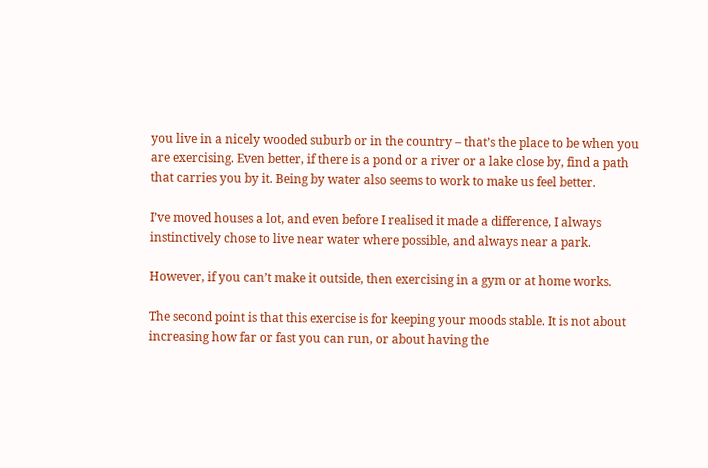you live in a nicely wooded suburb or in the country – that’s the place to be when you are exercising. Even better, if there is a pond or a river or a lake close by, find a path that carries you by it. Being by water also seems to work to make us feel better.

I’ve moved houses a lot, and even before I realised it made a difference, I always instinctively chose to live near water where possible, and always near a park.

However, if you can’t make it outside, then exercising in a gym or at home works.

The second point is that this exercise is for keeping your moods stable. It is not about increasing how far or fast you can run, or about having the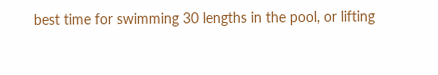best time for swimming 30 lengths in the pool, or lifting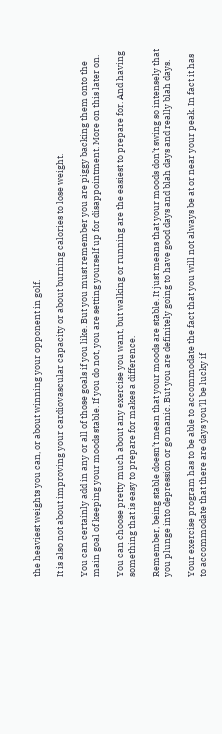the heaviest weights you can, or about winning your opponent in golf.

It is also not about improving your cardiovascular capacity or about burning calories to lose weight.

You can certainly add in any or all of those goals if you like. But you must remember you are piggy backing them onto the main goal of keeping your moods stable. If you do not, you are setting yourself up for disappointment. More on this later on.

You can choose pretty much about any exercise you want, but walking or running are the easiest to prepare for. And having something that is easy to prepare for makes a difference.

Remember, being stable doesn’t mean that your moods are stable. It just means that your moods don’t swing so intensely that you plunge into depression or go manic. But you are definitely going to have good days and blah days and really blah days.

Your exercise program has to be able to accommodate the fact that you will not always be at or near your peak. In fact it has to accommodate that there are days you’ll be lucky if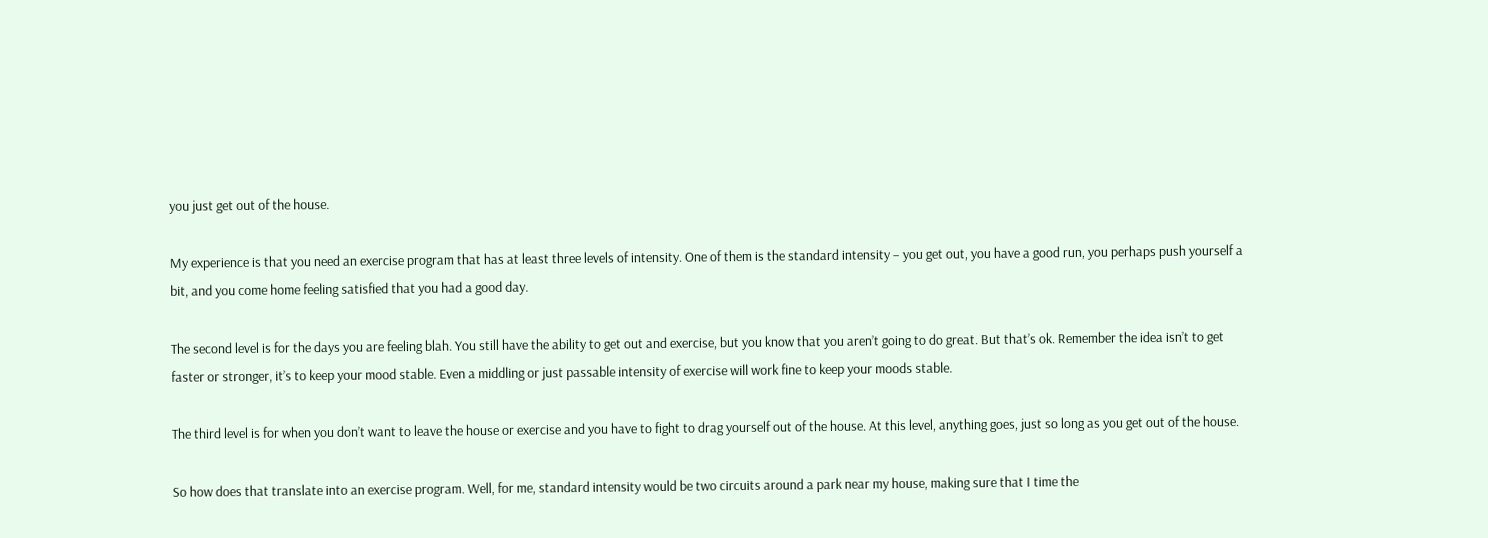you just get out of the house.

My experience is that you need an exercise program that has at least three levels of intensity. One of them is the standard intensity – you get out, you have a good run, you perhaps push yourself a bit, and you come home feeling satisfied that you had a good day.

The second level is for the days you are feeling blah. You still have the ability to get out and exercise, but you know that you aren’t going to do great. But that’s ok. Remember the idea isn’t to get faster or stronger, it’s to keep your mood stable. Even a middling or just passable intensity of exercise will work fine to keep your moods stable.

The third level is for when you don’t want to leave the house or exercise and you have to fight to drag yourself out of the house. At this level, anything goes, just so long as you get out of the house.

So how does that translate into an exercise program. Well, for me, standard intensity would be two circuits around a park near my house, making sure that I time the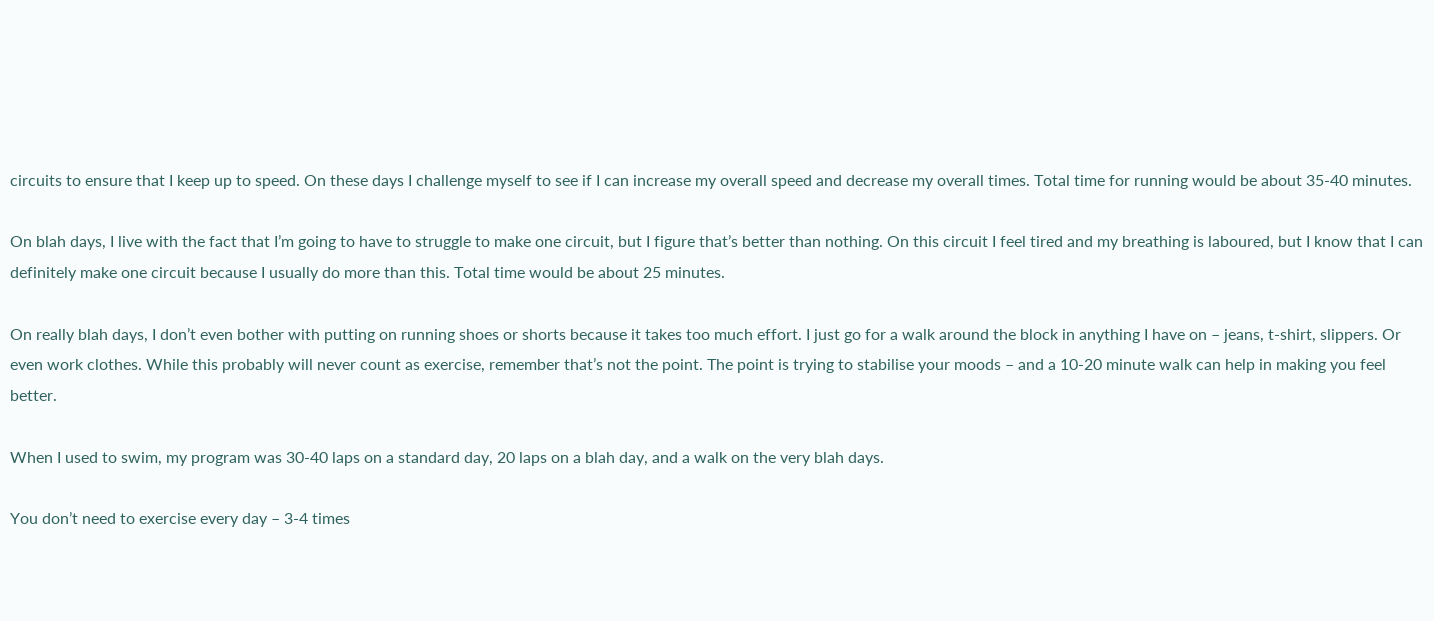circuits to ensure that I keep up to speed. On these days I challenge myself to see if I can increase my overall speed and decrease my overall times. Total time for running would be about 35-40 minutes.

On blah days, I live with the fact that I’m going to have to struggle to make one circuit, but I figure that’s better than nothing. On this circuit I feel tired and my breathing is laboured, but I know that I can definitely make one circuit because I usually do more than this. Total time would be about 25 minutes.

On really blah days, I don’t even bother with putting on running shoes or shorts because it takes too much effort. I just go for a walk around the block in anything I have on – jeans, t-shirt, slippers. Or even work clothes. While this probably will never count as exercise, remember that’s not the point. The point is trying to stabilise your moods – and a 10-20 minute walk can help in making you feel better.

When I used to swim, my program was 30-40 laps on a standard day, 20 laps on a blah day, and a walk on the very blah days.

You don’t need to exercise every day – 3-4 times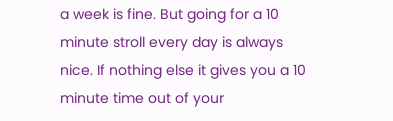a week is fine. But going for a 10 minute stroll every day is always nice. If nothing else it gives you a 10 minute time out of your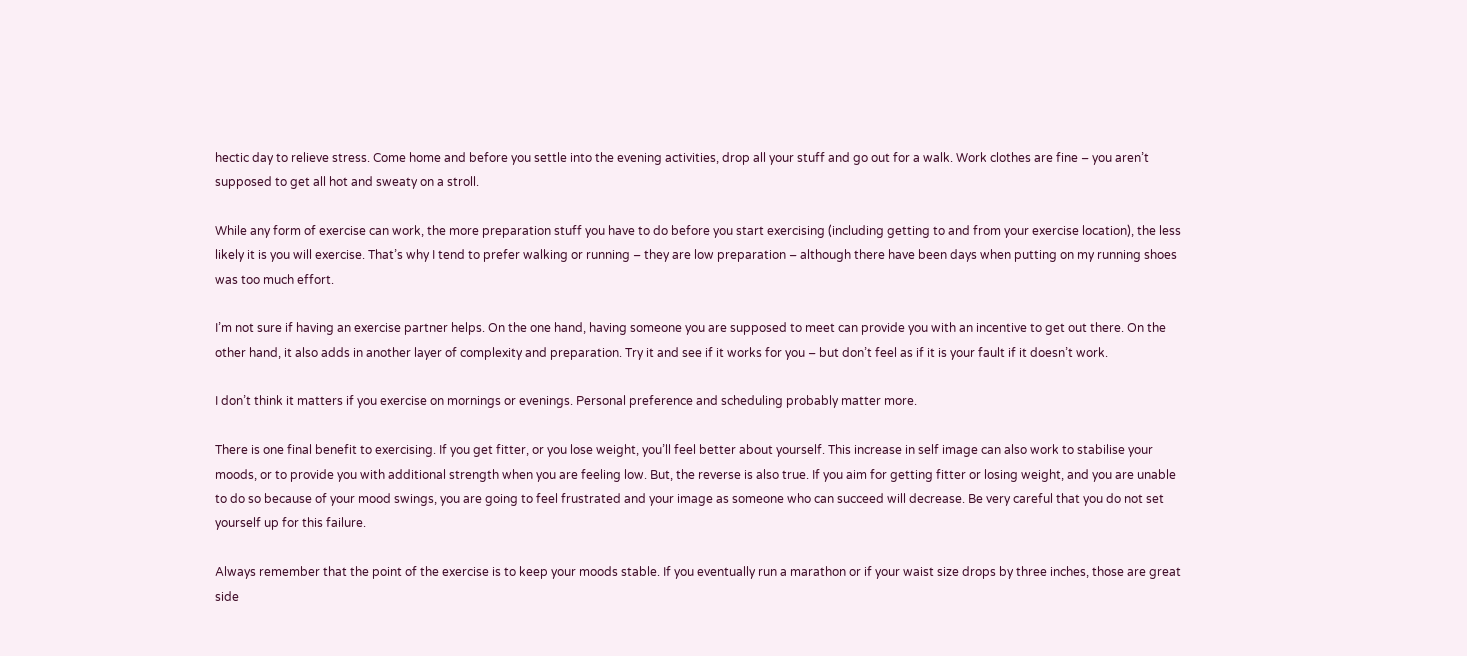hectic day to relieve stress. Come home and before you settle into the evening activities, drop all your stuff and go out for a walk. Work clothes are fine – you aren’t supposed to get all hot and sweaty on a stroll.

While any form of exercise can work, the more preparation stuff you have to do before you start exercising (including getting to and from your exercise location), the less likely it is you will exercise. That’s why I tend to prefer walking or running – they are low preparation – although there have been days when putting on my running shoes was too much effort.

I’m not sure if having an exercise partner helps. On the one hand, having someone you are supposed to meet can provide you with an incentive to get out there. On the other hand, it also adds in another layer of complexity and preparation. Try it and see if it works for you – but don’t feel as if it is your fault if it doesn’t work.

I don’t think it matters if you exercise on mornings or evenings. Personal preference and scheduling probably matter more.

There is one final benefit to exercising. If you get fitter, or you lose weight, you’ll feel better about yourself. This increase in self image can also work to stabilise your moods, or to provide you with additional strength when you are feeling low. But, the reverse is also true. If you aim for getting fitter or losing weight, and you are unable to do so because of your mood swings, you are going to feel frustrated and your image as someone who can succeed will decrease. Be very careful that you do not set yourself up for this failure.

Always remember that the point of the exercise is to keep your moods stable. If you eventually run a marathon or if your waist size drops by three inches, those are great side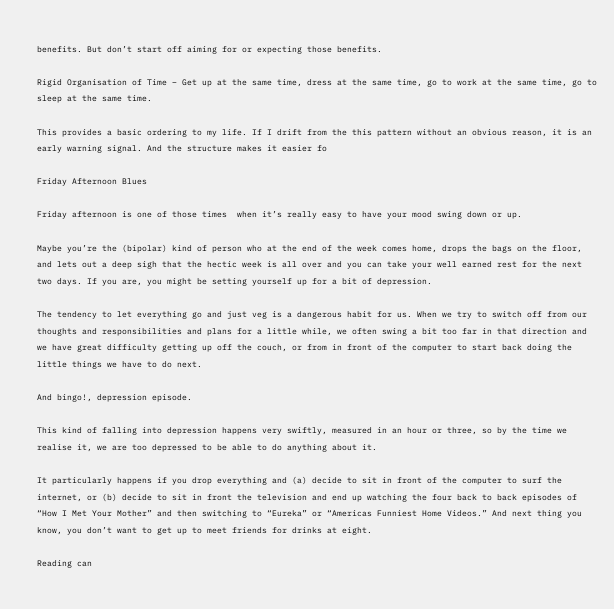benefits. But don’t start off aiming for or expecting those benefits.

Rigid Organisation of Time – Get up at the same time, dress at the same time, go to work at the same time, go to sleep at the same time.

This provides a basic ordering to my life. If I drift from the this pattern without an obvious reason, it is an early warning signal. And the structure makes it easier fo

Friday Afternoon Blues

Friday afternoon is one of those times  when it’s really easy to have your mood swing down or up.

Maybe you’re the (bipolar) kind of person who at the end of the week comes home, drops the bags on the floor, and lets out a deep sigh that the hectic week is all over and you can take your well earned rest for the next two days. If you are, you might be setting yourself up for a bit of depression.

The tendency to let everything go and just veg is a dangerous habit for us. When we try to switch off from our thoughts and responsibilities and plans for a little while, we often swing a bit too far in that direction and we have great difficulty getting up off the couch, or from in front of the computer to start back doing the little things we have to do next.

And bingo!, depression episode.

This kind of falling into depression happens very swiftly, measured in an hour or three, so by the time we realise it, we are too depressed to be able to do anything about it.

It particularly happens if you drop everything and (a) decide to sit in front of the computer to surf the internet, or (b) decide to sit in front the television and end up watching the four back to back episodes of “How I Met Your Mother” and then switching to “Eureka” or “Americas Funniest Home Videos.” And next thing you know, you don’t want to get up to meet friends for drinks at eight.

Reading can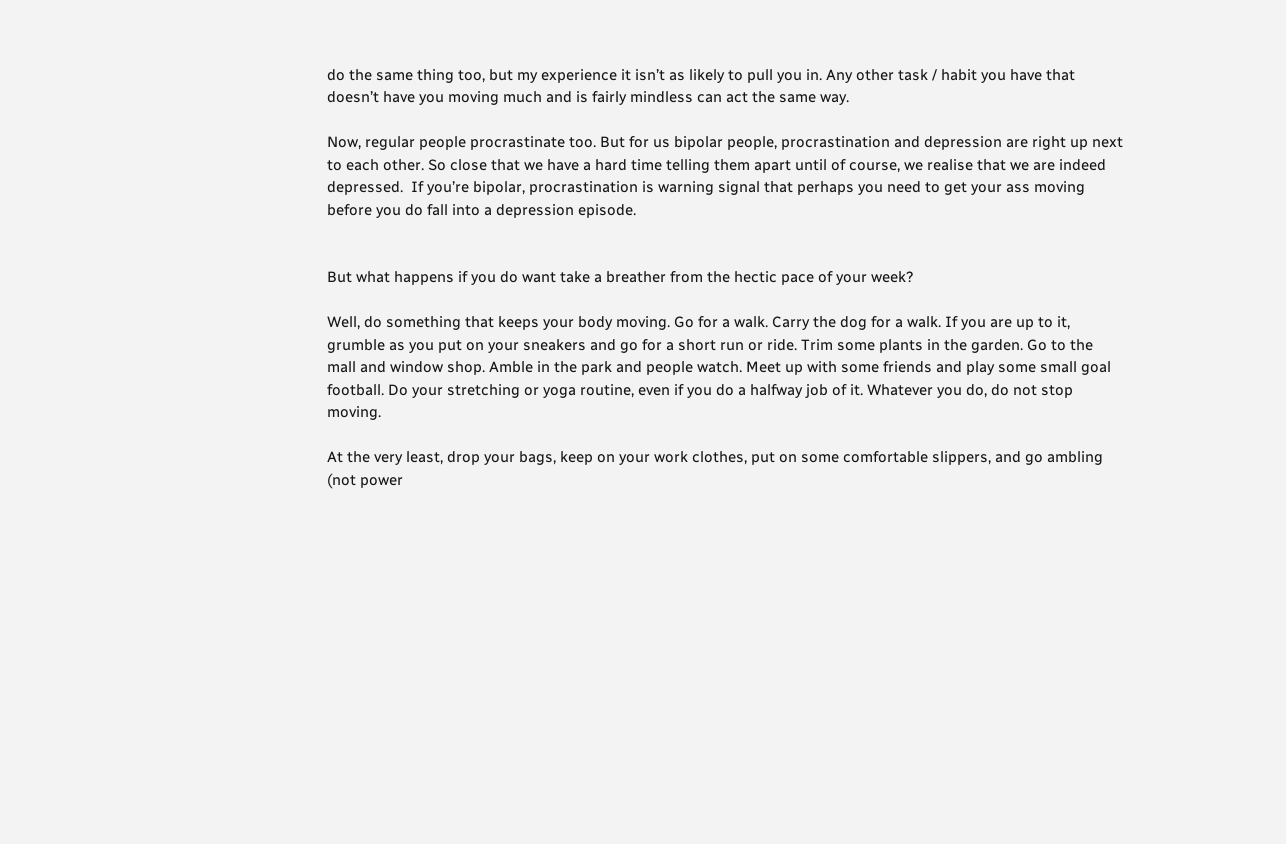do the same thing too, but my experience it isn’t as likely to pull you in. Any other task / habit you have that doesn’t have you moving much and is fairly mindless can act the same way.

Now, regular people procrastinate too. But for us bipolar people, procrastination and depression are right up next to each other. So close that we have a hard time telling them apart until of course, we realise that we are indeed depressed.  If you’re bipolar, procrastination is warning signal that perhaps you need to get your ass moving before you do fall into a depression episode.


But what happens if you do want take a breather from the hectic pace of your week?

Well, do something that keeps your body moving. Go for a walk. Carry the dog for a walk. If you are up to it, grumble as you put on your sneakers and go for a short run or ride. Trim some plants in the garden. Go to the mall and window shop. Amble in the park and people watch. Meet up with some friends and play some small goal football. Do your stretching or yoga routine, even if you do a halfway job of it. Whatever you do, do not stop moving.

At the very least, drop your bags, keep on your work clothes, put on some comfortable slippers, and go ambling (not power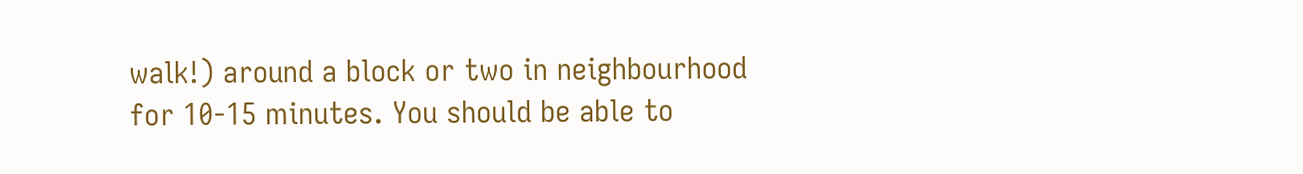walk!) around a block or two in neighbourhood for 10-15 minutes. You should be able to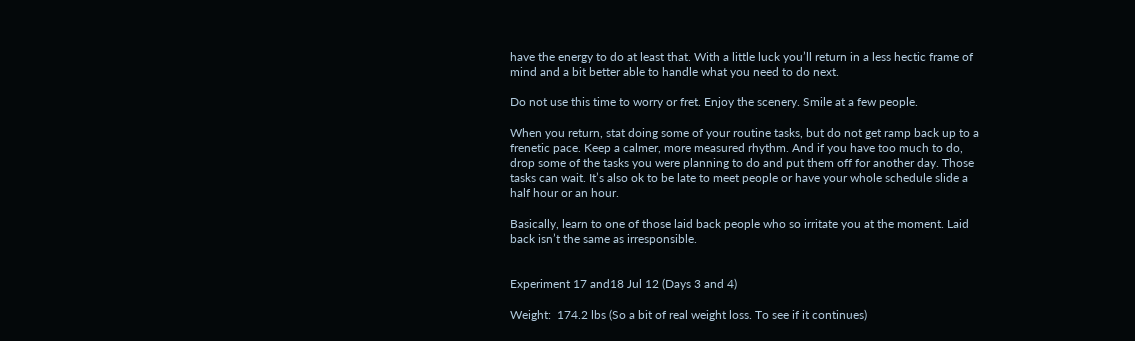have the energy to do at least that. With a little luck you’ll return in a less hectic frame of mind and a bit better able to handle what you need to do next.

Do not use this time to worry or fret. Enjoy the scenery. Smile at a few people.

When you return, stat doing some of your routine tasks, but do not get ramp back up to a frenetic pace. Keep a calmer, more measured rhythm. And if you have too much to do, drop some of the tasks you were planning to do and put them off for another day. Those tasks can wait. It’s also ok to be late to meet people or have your whole schedule slide a half hour or an hour.

Basically, learn to one of those laid back people who so irritate you at the moment. Laid back isn’t the same as irresponsible.


Experiment 17 and18 Jul 12 (Days 3 and 4)

Weight:  174.2 lbs (So a bit of real weight loss. To see if it continues)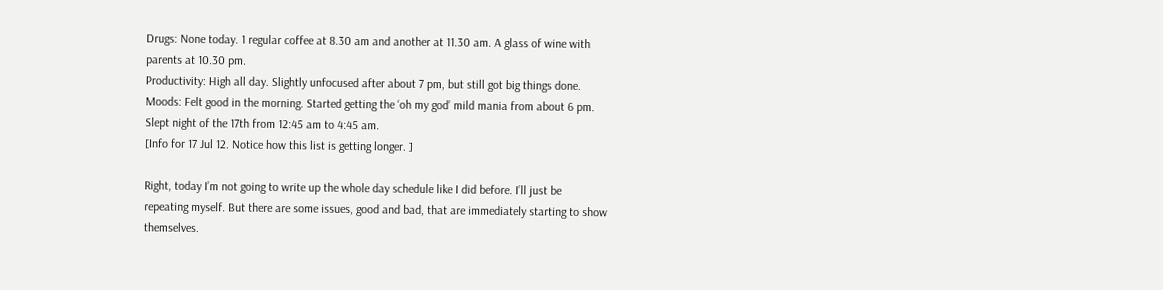Drugs: None today. 1 regular coffee at 8.30 am and another at 11.30 am. A glass of wine with parents at 10.30 pm.
Productivity: High all day. Slightly unfocused after about 7 pm, but still got big things done.
Moods: Felt good in the morning. Started getting the ‘oh my god’ mild mania from about 6 pm.
Slept night of the 17th from 12:45 am to 4:45 am.
[Info for 17 Jul 12. Notice how this list is getting longer. ]

Right, today I’m not going to write up the whole day schedule like I did before. I’ll just be repeating myself. But there are some issues, good and bad, that are immediately starting to show themselves.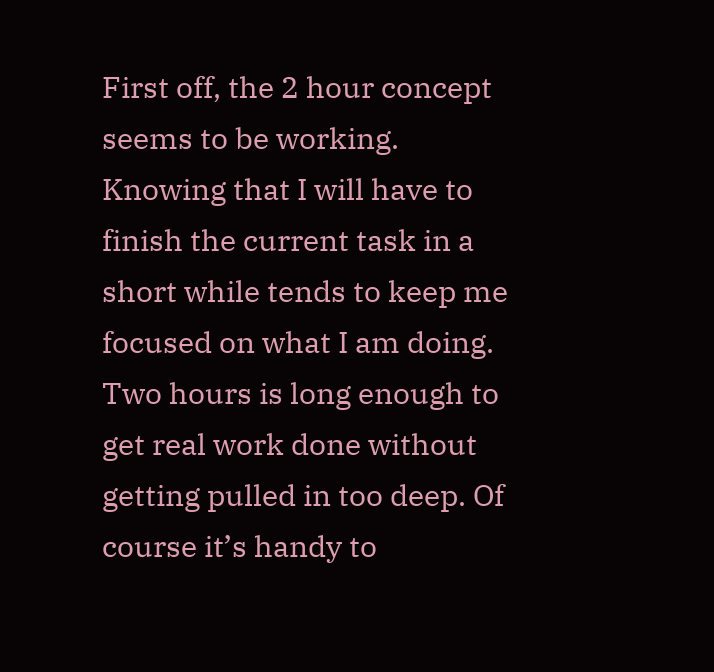First off, the 2 hour concept seems to be working. Knowing that I will have to finish the current task in a short while tends to keep me focused on what I am doing. Two hours is long enough to get real work done without getting pulled in too deep. Of course it’s handy to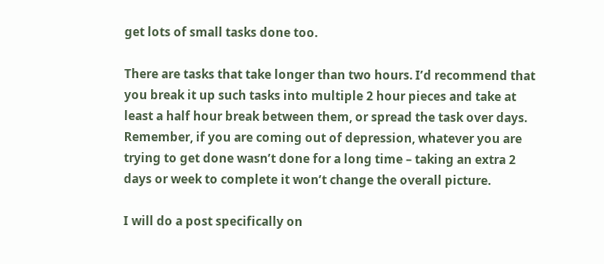get lots of small tasks done too.

There are tasks that take longer than two hours. I’d recommend that you break it up such tasks into multiple 2 hour pieces and take at least a half hour break between them, or spread the task over days. Remember, if you are coming out of depression, whatever you are trying to get done wasn’t done for a long time – taking an extra 2 days or week to complete it won’t change the overall picture.

I will do a post specifically on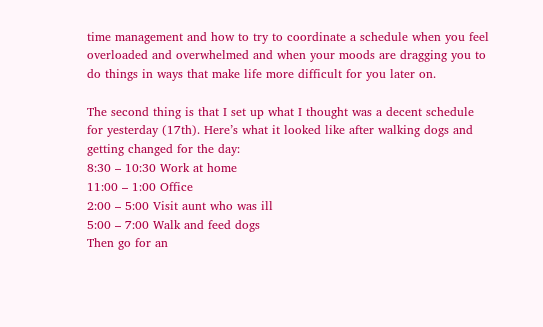time management and how to try to coordinate a schedule when you feel overloaded and overwhelmed and when your moods are dragging you to do things in ways that make life more difficult for you later on.

The second thing is that I set up what I thought was a decent schedule for yesterday (17th). Here’s what it looked like after walking dogs and getting changed for the day:
8:30 – 10:30 Work at home
11:00 – 1:00 Office
2:00 – 5:00 Visit aunt who was ill
5:00 – 7:00 Walk and feed dogs
Then go for an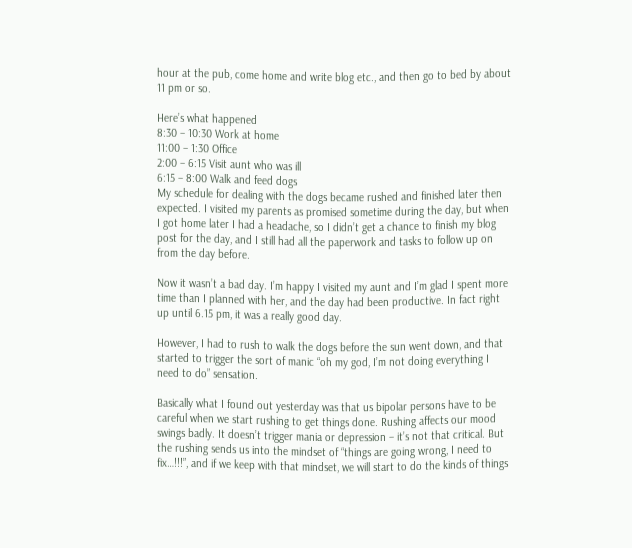hour at the pub, come home and write blog etc., and then go to bed by about 11 pm or so.

Here’s what happened
8:30 – 10:30 Work at home
11:00 – 1:30 Office
2:00 – 6:15 Visit aunt who was ill
6:15 – 8:00 Walk and feed dogs
My schedule for dealing with the dogs became rushed and finished later then expected. I visited my parents as promised sometime during the day, but when I got home later I had a headache, so I didn’t get a chance to finish my blog post for the day, and I still had all the paperwork and tasks to follow up on from the day before.

Now it wasn’t a bad day. I’m happy I visited my aunt and I’m glad I spent more time than I planned with her, and the day had been productive. In fact right up until 6.15 pm, it was a really good day.

However, I had to rush to walk the dogs before the sun went down, and that started to trigger the sort of manic “oh my god, I’m not doing everything I need to do” sensation.

Basically what I found out yesterday was that us bipolar persons have to be careful when we start rushing to get things done. Rushing affects our mood swings badly. It doesn’t trigger mania or depression – it’s not that critical. But the rushing sends us into the mindset of “things are going wrong, I need to fix…!!!”, and if we keep with that mindset, we will start to do the kinds of things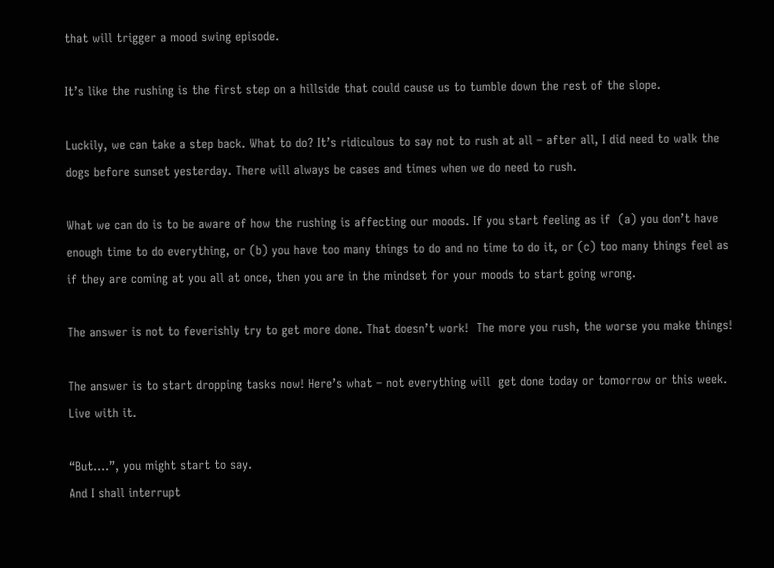that will trigger a mood swing episode.

It’s like the rushing is the first step on a hillside that could cause us to tumble down the rest of the slope.

Luckily, we can take a step back. What to do? It’s ridiculous to say not to rush at all – after all, I did need to walk the dogs before sunset yesterday. There will always be cases and times when we do need to rush.

What we can do is to be aware of how the rushing is affecting our moods. If you start feeling as if  (a) you don’t have enough time to do everything, or (b) you have too many things to do and no time to do it, or (c) too many things feel as if they are coming at you all at once, then you are in the mindset for your moods to start going wrong.

The answer is not to feverishly try to get more done. That doesn’t work!  The more you rush, the worse you make things!

The answer is to start dropping tasks now! Here’s what – not everything will  get done today or tomorrow or this week. Live with it.

“But….”, you might start to say.
And I shall interrupt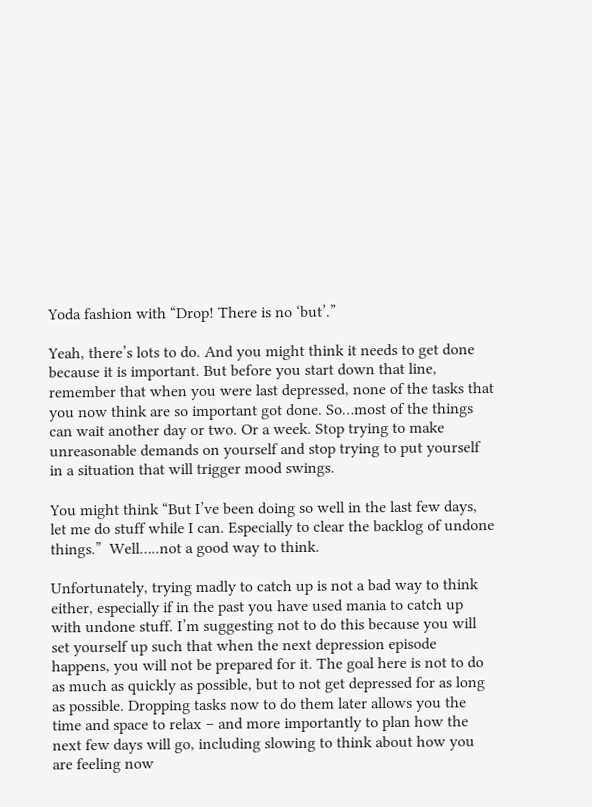Yoda fashion with “Drop! There is no ‘but’.”

Yeah, there’s lots to do. And you might think it needs to get done because it is important. But before you start down that line, remember that when you were last depressed, none of the tasks that you now think are so important got done. So…most of the things can wait another day or two. Or a week. Stop trying to make unreasonable demands on yourself and stop trying to put yourself in a situation that will trigger mood swings.

You might think “But I’ve been doing so well in the last few days, let me do stuff while I can. Especially to clear the backlog of undone things.”  Well…..not a good way to think.

Unfortunately, trying madly to catch up is not a bad way to think either, especially if in the past you have used mania to catch up with undone stuff. I’m suggesting not to do this because you will set yourself up such that when the next depression episode happens, you will not be prepared for it. The goal here is not to do as much as quickly as possible, but to not get depressed for as long as possible. Dropping tasks now to do them later allows you the time and space to relax – and more importantly to plan how the next few days will go, including slowing to think about how you are feeling now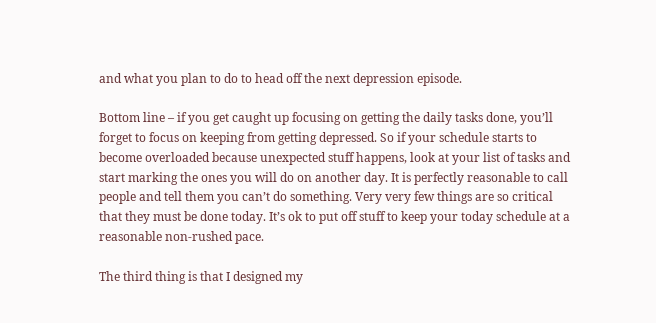and what you plan to do to head off the next depression episode.

Bottom line – if you get caught up focusing on getting the daily tasks done, you’ll forget to focus on keeping from getting depressed. So if your schedule starts to become overloaded because unexpected stuff happens, look at your list of tasks and start marking the ones you will do on another day. It is perfectly reasonable to call people and tell them you can’t do something. Very very few things are so critical that they must be done today. It’s ok to put off stuff to keep your today schedule at a reasonable non-rushed pace.

The third thing is that I designed my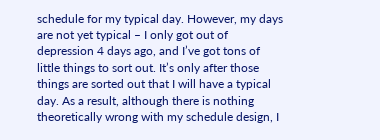schedule for my typical day. However, my days are not yet typical – I only got out of depression 4 days ago, and I’ve got tons of little things to sort out. It’s only after those things are sorted out that I will have a typical day. As a result, although there is nothing theoretically wrong with my schedule design, I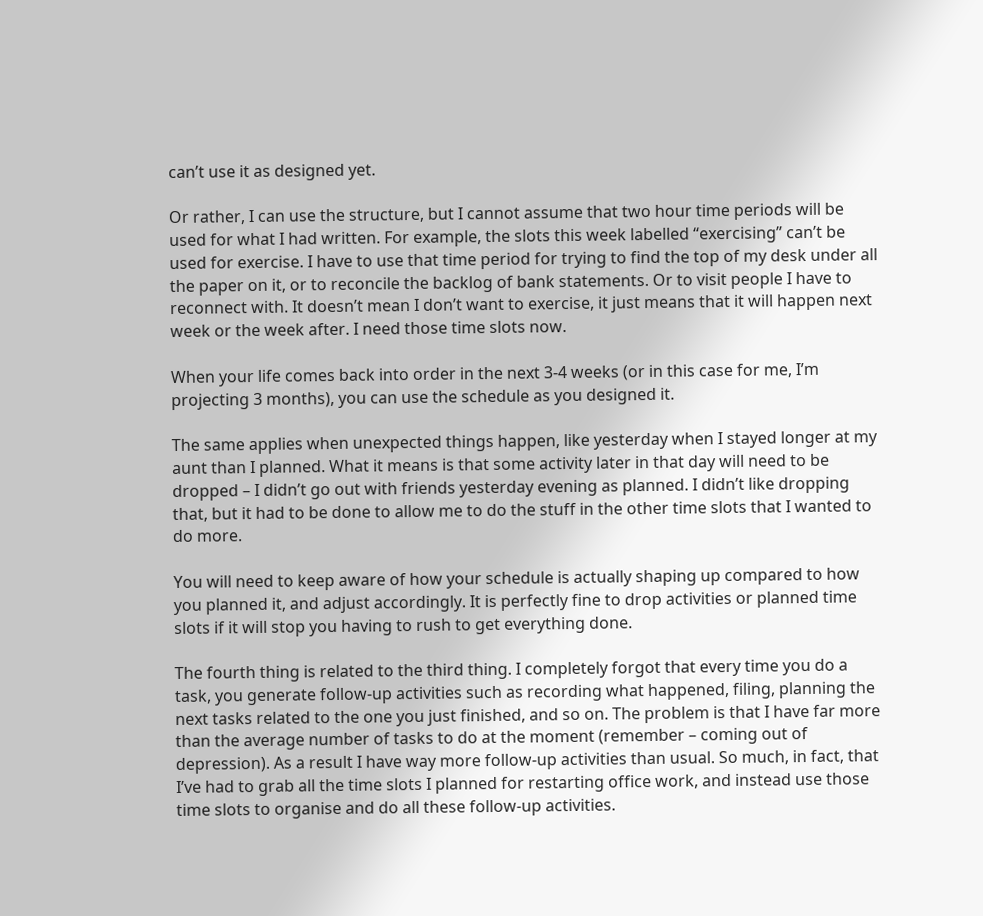can’t use it as designed yet.

Or rather, I can use the structure, but I cannot assume that two hour time periods will be used for what I had written. For example, the slots this week labelled “exercising” can’t be used for exercise. I have to use that time period for trying to find the top of my desk under all the paper on it, or to reconcile the backlog of bank statements. Or to visit people I have to reconnect with. It doesn’t mean I don’t want to exercise, it just means that it will happen next week or the week after. I need those time slots now.

When your life comes back into order in the next 3-4 weeks (or in this case for me, I’m projecting 3 months), you can use the schedule as you designed it.

The same applies when unexpected things happen, like yesterday when I stayed longer at my aunt than I planned. What it means is that some activity later in that day will need to be dropped – I didn’t go out with friends yesterday evening as planned. I didn’t like dropping that, but it had to be done to allow me to do the stuff in the other time slots that I wanted to do more.

You will need to keep aware of how your schedule is actually shaping up compared to how you planned it, and adjust accordingly. It is perfectly fine to drop activities or planned time slots if it will stop you having to rush to get everything done.

The fourth thing is related to the third thing. I completely forgot that every time you do a task, you generate follow-up activities such as recording what happened, filing, planning the next tasks related to the one you just finished, and so on. The problem is that I have far more than the average number of tasks to do at the moment (remember – coming out of depression). As a result I have way more follow-up activities than usual. So much, in fact, that I’ve had to grab all the time slots I planned for restarting office work, and instead use those time slots to organise and do all these follow-up activities.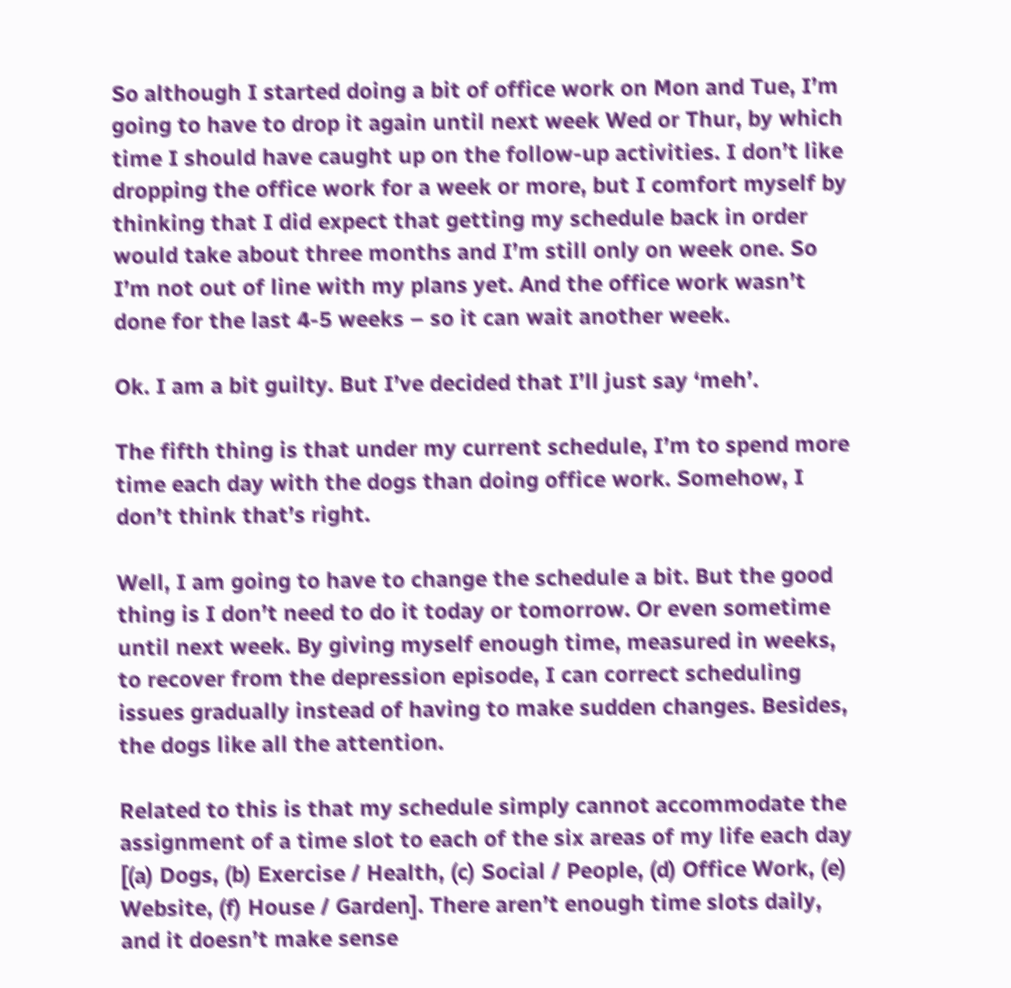So although I started doing a bit of office work on Mon and Tue, I’m going to have to drop it again until next week Wed or Thur, by which time I should have caught up on the follow-up activities. I don’t like dropping the office work for a week or more, but I comfort myself by thinking that I did expect that getting my schedule back in order would take about three months and I’m still only on week one. So I’m not out of line with my plans yet. And the office work wasn’t done for the last 4-5 weeks – so it can wait another week.

Ok. I am a bit guilty. But I’ve decided that I’ll just say ‘meh’.

The fifth thing is that under my current schedule, I’m to spend more time each day with the dogs than doing office work. Somehow, I don’t think that’s right.

Well, I am going to have to change the schedule a bit. But the good thing is I don’t need to do it today or tomorrow. Or even sometime until next week. By giving myself enough time, measured in weeks, to recover from the depression episode, I can correct scheduling issues gradually instead of having to make sudden changes. Besides, the dogs like all the attention.

Related to this is that my schedule simply cannot accommodate the assignment of a time slot to each of the six areas of my life each day [(a) Dogs, (b) Exercise / Health, (c) Social / People, (d) Office Work, (e) Website, (f) House / Garden]. There aren’t enough time slots daily, and it doesn’t make sense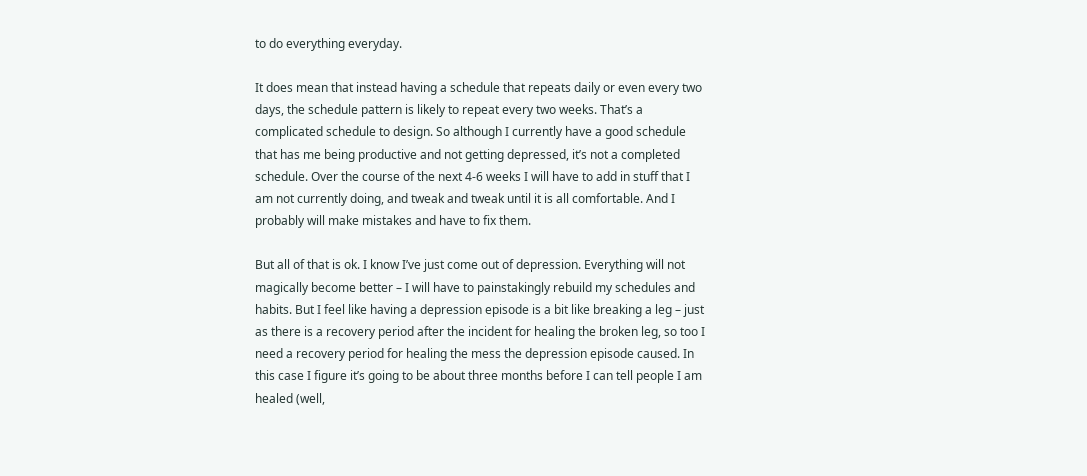to do everything everyday.

It does mean that instead having a schedule that repeats daily or even every two days, the schedule pattern is likely to repeat every two weeks. That’s a complicated schedule to design. So although I currently have a good schedule that has me being productive and not getting depressed, it’s not a completed schedule. Over the course of the next 4-6 weeks I will have to add in stuff that I am not currently doing, and tweak and tweak until it is all comfortable. And I probably will make mistakes and have to fix them.

But all of that is ok. I know I’ve just come out of depression. Everything will not magically become better – I will have to painstakingly rebuild my schedules and habits. But I feel like having a depression episode is a bit like breaking a leg – just as there is a recovery period after the incident for healing the broken leg, so too I need a recovery period for healing the mess the depression episode caused. In this case I figure it’s going to be about three months before I can tell people I am healed (well,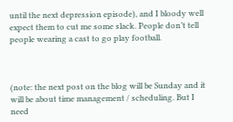until the next depression episode), and I bloody well expect them to cut me some slack. People don’t tell people wearing a cast to go play football.



(note: the next post on the blog will be Sunday and it will be about time management / scheduling. But I need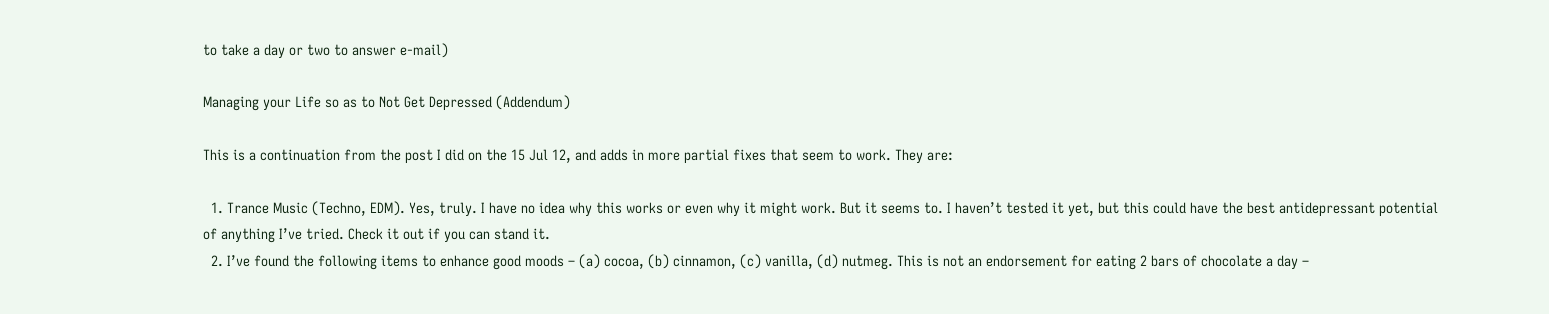to take a day or two to answer e-mail)

Managing your Life so as to Not Get Depressed (Addendum)

This is a continuation from the post I did on the 15 Jul 12, and adds in more partial fixes that seem to work. They are:

  1. Trance Music (Techno, EDM). Yes, truly. I have no idea why this works or even why it might work. But it seems to. I haven’t tested it yet, but this could have the best antidepressant potential of anything I’ve tried. Check it out if you can stand it.
  2. I’ve found the following items to enhance good moods – (a) cocoa, (b) cinnamon, (c) vanilla, (d) nutmeg. This is not an endorsement for eating 2 bars of chocolate a day –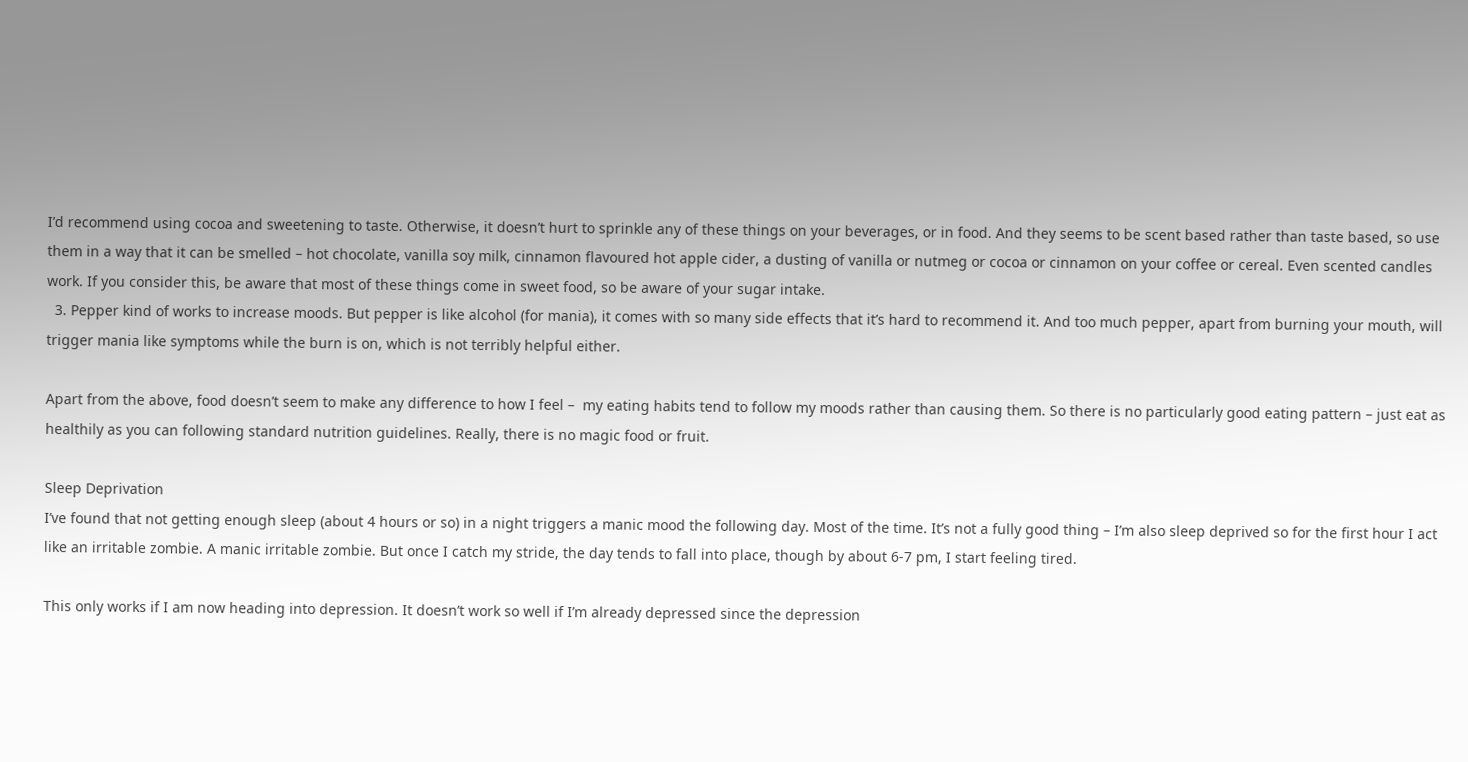I’d recommend using cocoa and sweetening to taste. Otherwise, it doesn’t hurt to sprinkle any of these things on your beverages, or in food. And they seems to be scent based rather than taste based, so use them in a way that it can be smelled – hot chocolate, vanilla soy milk, cinnamon flavoured hot apple cider, a dusting of vanilla or nutmeg or cocoa or cinnamon on your coffee or cereal. Even scented candles work. If you consider this, be aware that most of these things come in sweet food, so be aware of your sugar intake.
  3. Pepper kind of works to increase moods. But pepper is like alcohol (for mania), it comes with so many side effects that it’s hard to recommend it. And too much pepper, apart from burning your mouth, will trigger mania like symptoms while the burn is on, which is not terribly helpful either.

Apart from the above, food doesn’t seem to make any difference to how I feel –  my eating habits tend to follow my moods rather than causing them. So there is no particularly good eating pattern – just eat as healthily as you can following standard nutrition guidelines. Really, there is no magic food or fruit.

Sleep Deprivation
I’ve found that not getting enough sleep (about 4 hours or so) in a night triggers a manic mood the following day. Most of the time. It’s not a fully good thing – I’m also sleep deprived so for the first hour I act like an irritable zombie. A manic irritable zombie. But once I catch my stride, the day tends to fall into place, though by about 6-7 pm, I start feeling tired.

This only works if I am now heading into depression. It doesn’t work so well if I’m already depressed since the depression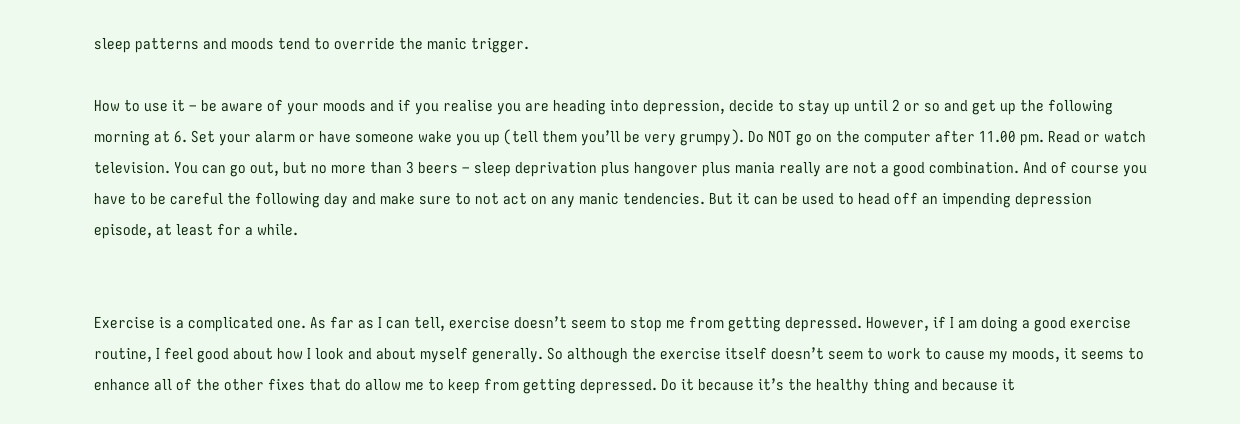sleep patterns and moods tend to override the manic trigger.

How to use it – be aware of your moods and if you realise you are heading into depression, decide to stay up until 2 or so and get up the following morning at 6. Set your alarm or have someone wake you up (tell them you’ll be very grumpy). Do NOT go on the computer after 11.00 pm. Read or watch television. You can go out, but no more than 3 beers – sleep deprivation plus hangover plus mania really are not a good combination. And of course you have to be careful the following day and make sure to not act on any manic tendencies. But it can be used to head off an impending depression episode, at least for a while.


Exercise is a complicated one. As far as I can tell, exercise doesn’t seem to stop me from getting depressed. However, if I am doing a good exercise routine, I feel good about how I look and about myself generally. So although the exercise itself doesn’t seem to work to cause my moods, it seems to enhance all of the other fixes that do allow me to keep from getting depressed. Do it because it’s the healthy thing and because it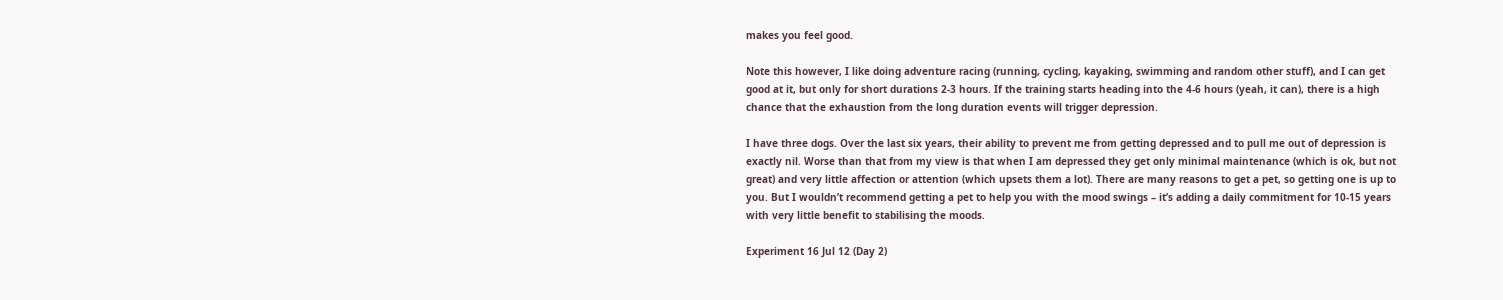makes you feel good.

Note this however, I like doing adventure racing (running, cycling, kayaking, swimming and random other stuff), and I can get good at it, but only for short durations 2-3 hours. If the training starts heading into the 4-6 hours (yeah, it can), there is a high chance that the exhaustion from the long duration events will trigger depression.

I have three dogs. Over the last six years, their ability to prevent me from getting depressed and to pull me out of depression is exactly nil. Worse than that from my view is that when I am depressed they get only minimal maintenance (which is ok, but not great) and very little affection or attention (which upsets them a lot). There are many reasons to get a pet, so getting one is up to you. But I wouldn’t recommend getting a pet to help you with the mood swings – it’s adding a daily commitment for 10-15 years with very little benefit to stabilising the moods.

Experiment 16 Jul 12 (Day 2)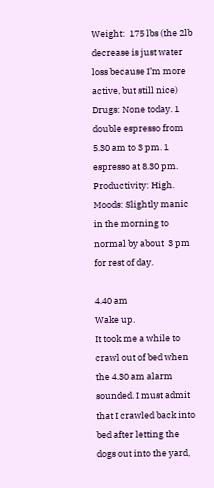Weight:  175 lbs (the 2lb decrease is just water loss because I’m more active, but still nice)
Drugs: None today. 1 double espresso from 5.30 am to 3 pm. 1 espresso at 8.30 pm.
Productivity: High.
Moods: Slightly manic in the morning to normal by about  3 pm for rest of day.

4.40 am
Wake up.
It took me a while to crawl out of bed when the 4.30 am alarm sounded. I must admit that I crawled back into bed after letting the dogs out into the yard,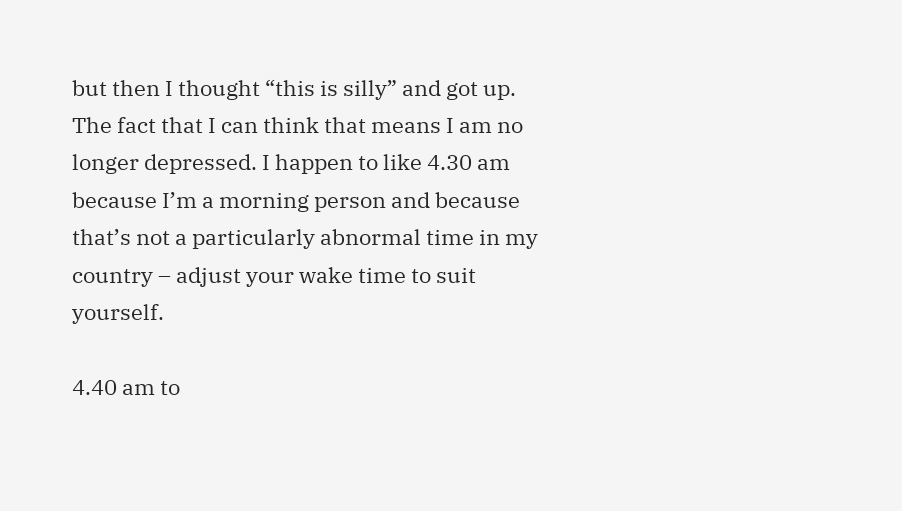but then I thought “this is silly” and got up. The fact that I can think that means I am no longer depressed. I happen to like 4.30 am because I’m a morning person and because that’s not a particularly abnormal time in my country – adjust your wake time to suit yourself.

4.40 am to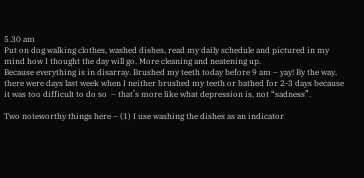5.30 am
Put on dog walking clothes, washed dishes, read my daily schedule and pictured in my mind how I thought the day will go. More cleaning and neatening up.
Because everything is in disarray. Brushed my teeth today before 9 am – yay! By the way, there were days last week when I neither brushed my teeth or bathed for 2-3 days because it was too difficult to do so  – that’s more like what depression is, not “sadness”.

Two noteworthy things here – (1) I use washing the dishes as an indicator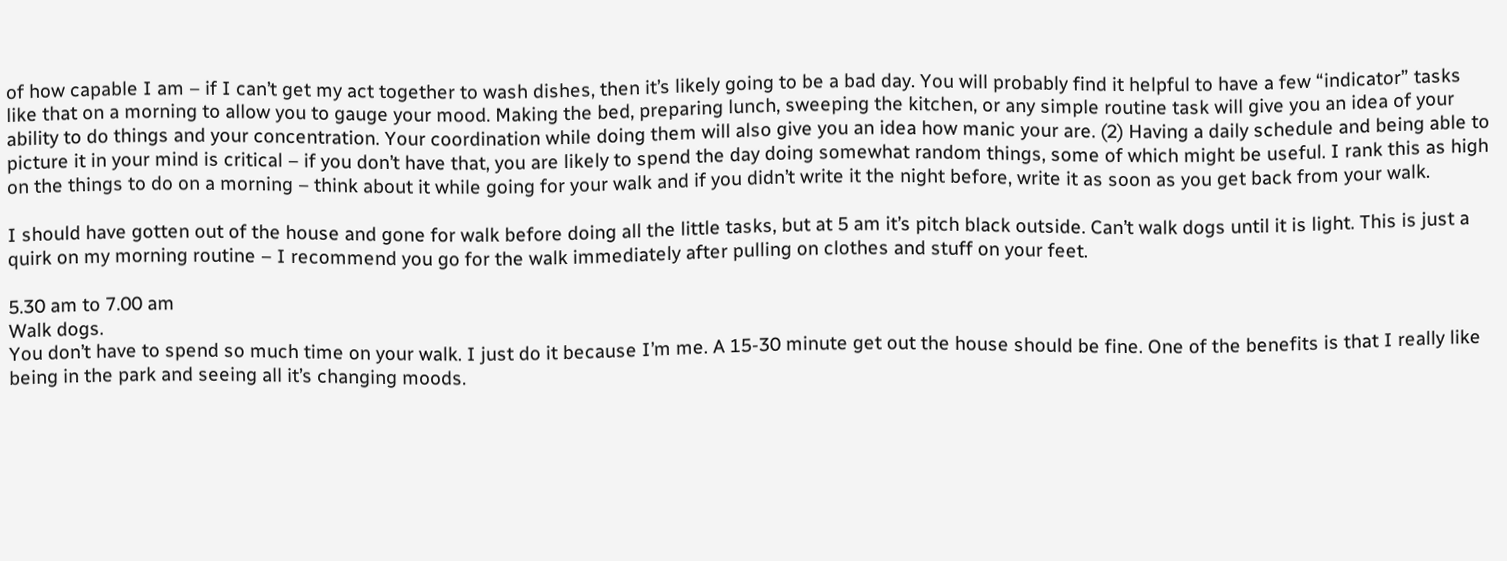of how capable I am – if I can’t get my act together to wash dishes, then it’s likely going to be a bad day. You will probably find it helpful to have a few “indicator” tasks like that on a morning to allow you to gauge your mood. Making the bed, preparing lunch, sweeping the kitchen, or any simple routine task will give you an idea of your ability to do things and your concentration. Your coordination while doing them will also give you an idea how manic your are. (2) Having a daily schedule and being able to picture it in your mind is critical – if you don’t have that, you are likely to spend the day doing somewhat random things, some of which might be useful. I rank this as high on the things to do on a morning – think about it while going for your walk and if you didn’t write it the night before, write it as soon as you get back from your walk.

I should have gotten out of the house and gone for walk before doing all the little tasks, but at 5 am it’s pitch black outside. Can’t walk dogs until it is light. This is just a quirk on my morning routine – I recommend you go for the walk immediately after pulling on clothes and stuff on your feet.

5.30 am to 7.00 am
Walk dogs.
You don’t have to spend so much time on your walk. I just do it because I’m me. A 15-30 minute get out the house should be fine. One of the benefits is that I really like being in the park and seeing all it’s changing moods.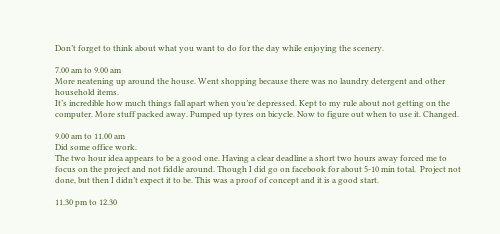Don’t forget to think about what you want to do for the day while enjoying the scenery.

7.00 am to 9.00 am
More neatening up around the house. Went shopping because there was no laundry detergent and other household items.
It’s incredible how much things fall apart when you’re depressed. Kept to my rule about not getting on the computer. More stuff packed away. Pumped up tyres on bicycle. Now to figure out when to use it. Changed.

9.00 am to 11.00 am
Did some office work.
The two hour idea appears to be a good one. Having a clear deadline a short two hours away forced me to focus on the project and not fiddle around. Though I did go on facebook for about 5-10 min total.  Project not done, but then I didn’t expect it to be. This was a proof of concept and it is a good start.

11.30 pm to 12.30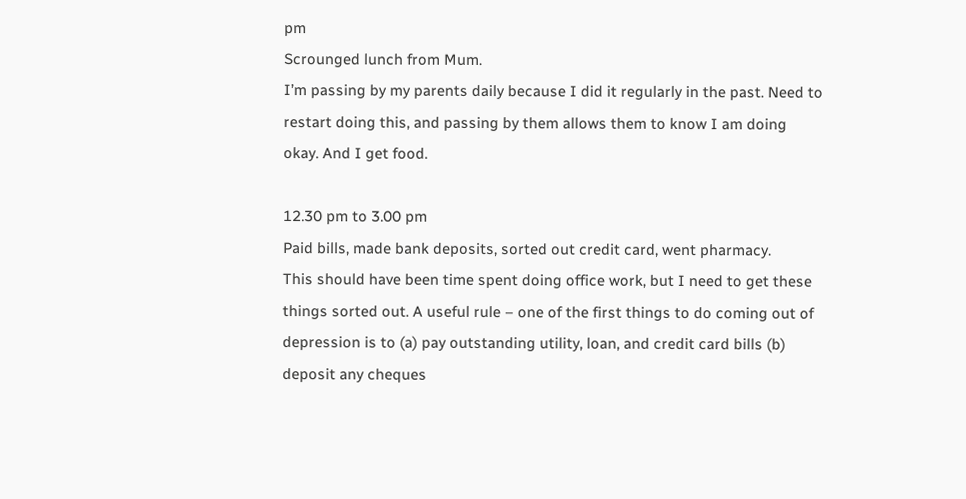pm
Scrounged lunch from Mum.
I’m passing by my parents daily because I did it regularly in the past. Need to restart doing this, and passing by them allows them to know I am doing okay. And I get food.

12.30 pm to 3.00 pm
Paid bills, made bank deposits, sorted out credit card, went pharmacy.
This should have been time spent doing office work, but I need to get these things sorted out. A useful rule – one of the first things to do coming out of depression is to (a) pay outstanding utility, loan, and credit card bills (b) deposit any cheques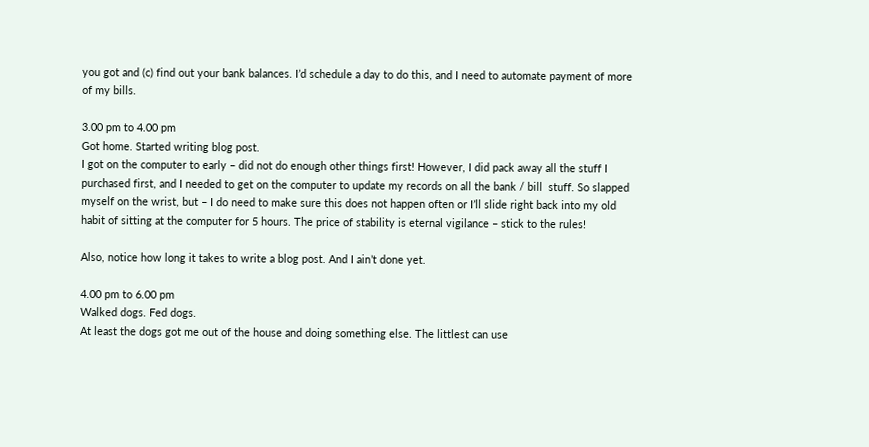you got and (c) find out your bank balances. I’d schedule a day to do this, and I need to automate payment of more of my bills.

3.00 pm to 4.00 pm
Got home. Started writing blog post.
I got on the computer to early – did not do enough other things first! However, I did pack away all the stuff I purchased first, and I needed to get on the computer to update my records on all the bank / bill  stuff. So slapped myself on the wrist, but – I do need to make sure this does not happen often or I’ll slide right back into my old habit of sitting at the computer for 5 hours. The price of stability is eternal vigilance – stick to the rules!

Also, notice how long it takes to write a blog post. And I ain’t done yet.

4.00 pm to 6.00 pm
Walked dogs. Fed dogs.
At least the dogs got me out of the house and doing something else. The littlest can use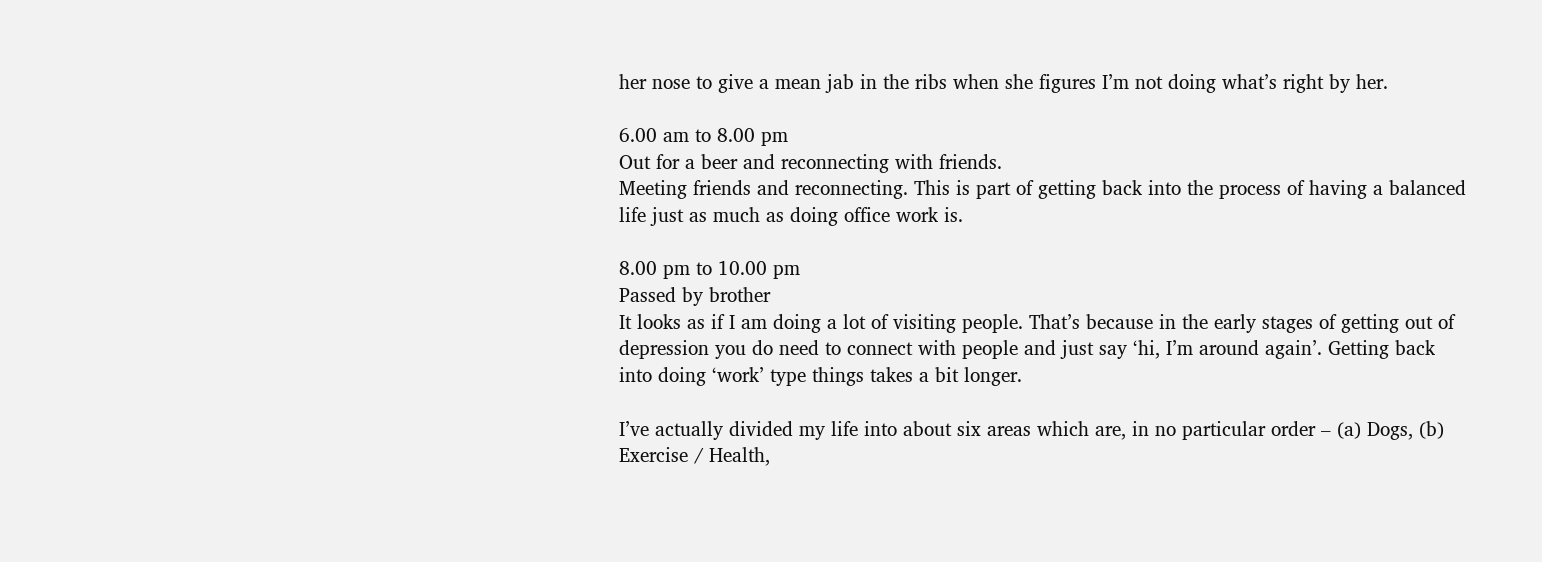her nose to give a mean jab in the ribs when she figures I’m not doing what’s right by her.

6.00 am to 8.00 pm
Out for a beer and reconnecting with friends.
Meeting friends and reconnecting. This is part of getting back into the process of having a balanced life just as much as doing office work is.

8.00 pm to 10.00 pm
Passed by brother
It looks as if I am doing a lot of visiting people. That’s because in the early stages of getting out of depression you do need to connect with people and just say ‘hi, I’m around again’. Getting back into doing ‘work’ type things takes a bit longer.

I’ve actually divided my life into about six areas which are, in no particular order – (a) Dogs, (b) Exercise / Health,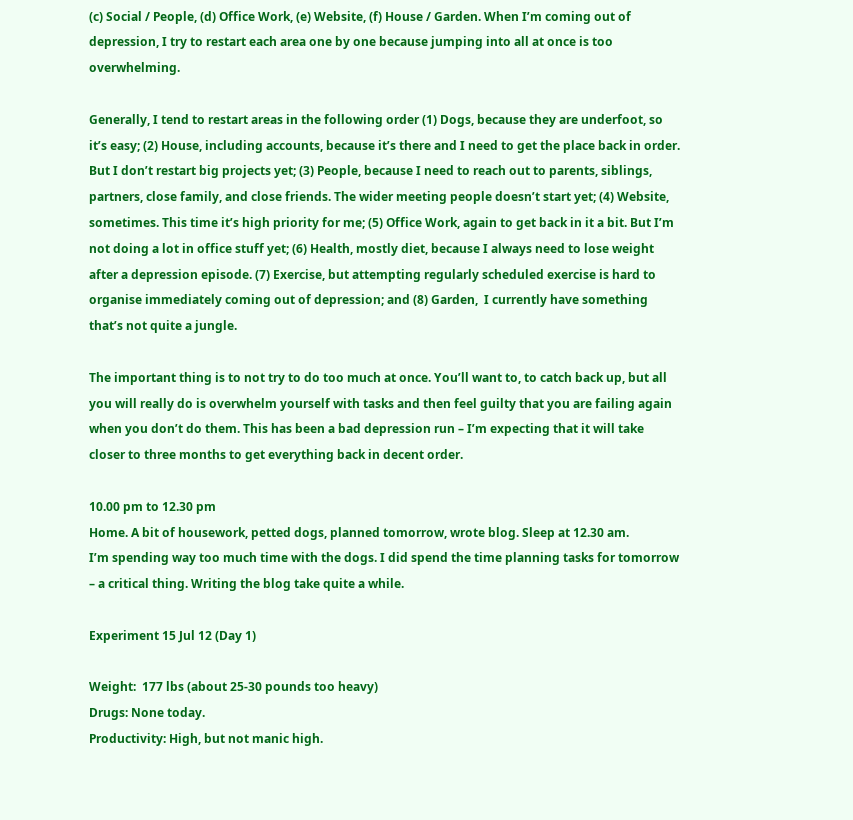(c) Social / People, (d) Office Work, (e) Website, (f) House / Garden. When I’m coming out of depression, I try to restart each area one by one because jumping into all at once is too overwhelming.

Generally, I tend to restart areas in the following order (1) Dogs, because they are underfoot, so it’s easy; (2) House, including accounts, because it’s there and I need to get the place back in order. But I don’t restart big projects yet; (3) People, because I need to reach out to parents, siblings, partners, close family, and close friends. The wider meeting people doesn’t start yet; (4) Website, sometimes. This time it’s high priority for me; (5) Office Work, again to get back in it a bit. But I’m not doing a lot in office stuff yet; (6) Health, mostly diet, because I always need to lose weight after a depression episode. (7) Exercise, but attempting regularly scheduled exercise is hard to organise immediately coming out of depression; and (8) Garden,  I currently have something that’s not quite a jungle.

The important thing is to not try to do too much at once. You’ll want to, to catch back up, but all you will really do is overwhelm yourself with tasks and then feel guilty that you are failing again when you don’t do them. This has been a bad depression run – I’m expecting that it will take closer to three months to get everything back in decent order.

10.00 pm to 12.30 pm
Home. A bit of housework, petted dogs, planned tomorrow, wrote blog. Sleep at 12.30 am.
I’m spending way too much time with the dogs. I did spend the time planning tasks for tomorrow – a critical thing. Writing the blog take quite a while.

Experiment 15 Jul 12 (Day 1)

Weight:  177 lbs (about 25-30 pounds too heavy)
Drugs: None today.
Productivity: High, but not manic high.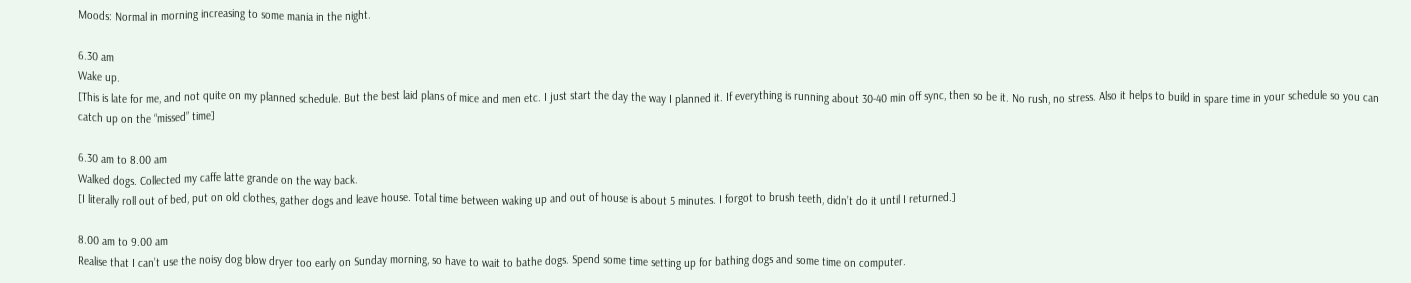Moods: Normal in morning increasing to some mania in the night.

6.30 am
Wake up.
[This is late for me, and not quite on my planned schedule. But the best laid plans of mice and men etc. I just start the day the way I planned it. If everything is running about 30-40 min off sync, then so be it. No rush, no stress. Also it helps to build in spare time in your schedule so you can catch up on the “missed” time]

6.30 am to 8.00 am
Walked dogs. Collected my caffe latte grande on the way back.
[I literally roll out of bed, put on old clothes, gather dogs and leave house. Total time between waking up and out of house is about 5 minutes. I forgot to brush teeth, didn’t do it until I returned.]

8.00 am to 9.00 am
Realise that I can’t use the noisy dog blow dryer too early on Sunday morning, so have to wait to bathe dogs. Spend some time setting up for bathing dogs and some time on computer.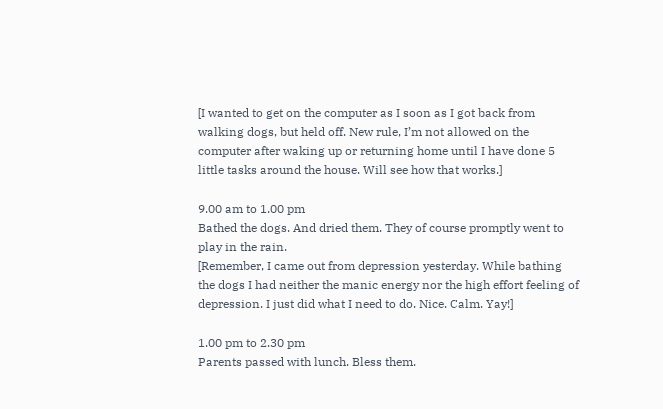[I wanted to get on the computer as I soon as I got back from walking dogs, but held off. New rule, I’m not allowed on the computer after waking up or returning home until I have done 5 little tasks around the house. Will see how that works.]

9.00 am to 1.00 pm
Bathed the dogs. And dried them. They of course promptly went to play in the rain.
[Remember, I came out from depression yesterday. While bathing the dogs I had neither the manic energy nor the high effort feeling of depression. I just did what I need to do. Nice. Calm. Yay!]

1.00 pm to 2.30 pm
Parents passed with lunch. Bless them.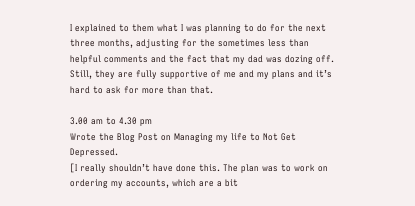I explained to them what I was planning to do for the next three months, adjusting for the sometimes less than helpful comments and the fact that my dad was dozing off. Still, they are fully supportive of me and my plans and it’s hard to ask for more than that.

3.00 am to 4.30 pm
Wrote the Blog Post on Managing my life to Not Get Depressed.
[I really shouldn’t have done this. The plan was to work on ordering my accounts, which are a bit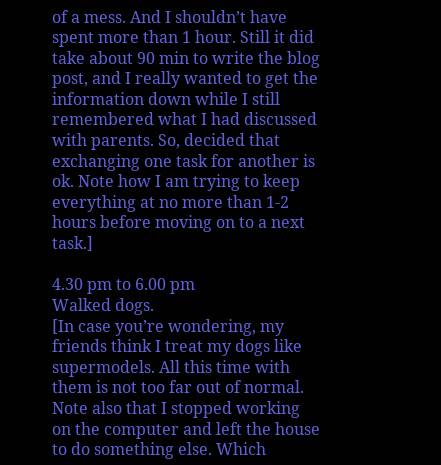of a mess. And I shouldn’t have spent more than 1 hour. Still it did take about 90 min to write the blog post, and I really wanted to get the information down while I still remembered what I had discussed with parents. So, decided that exchanging one task for another is ok. Note how I am trying to keep everything at no more than 1-2 hours before moving on to a next task.]

4.30 pm to 6.00 pm
Walked dogs.
[In case you’re wondering, my friends think I treat my dogs like supermodels. All this time with them is not too far out of normal. Note also that I stopped working on the computer and left the house to do something else. Which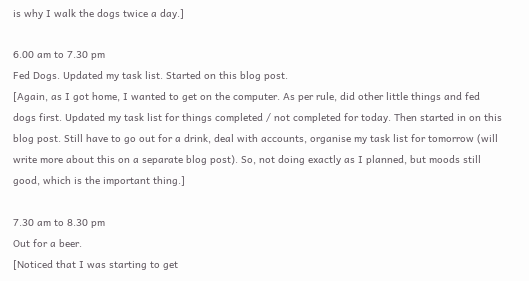is why I walk the dogs twice a day.]

6.00 am to 7.30 pm
Fed Dogs. Updated my task list. Started on this blog post.
[Again, as I got home, I wanted to get on the computer. As per rule, did other little things and fed dogs first. Updated my task list for things completed / not completed for today. Then started in on this blog post. Still have to go out for a drink, deal with accounts, organise my task list for tomorrow (will write more about this on a separate blog post). So, not doing exactly as I planned, but moods still good, which is the important thing.]

7.30 am to 8.30 pm
Out for a beer.
[Noticed that I was starting to get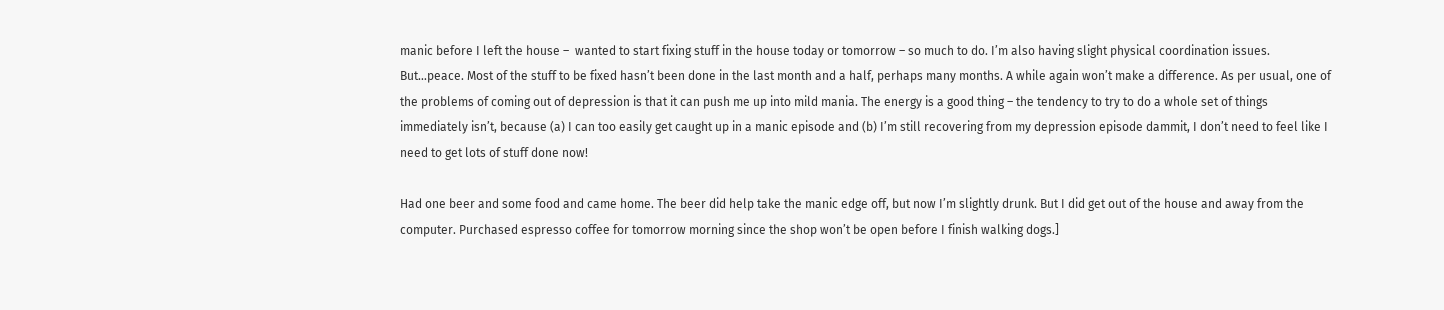manic before I left the house –  wanted to start fixing stuff in the house today or tomorrow – so much to do. I’m also having slight physical coordination issues. But…peace. Most of the stuff to be fixed hasn’t been done in the last month and a half, perhaps many months. A while again won’t make a difference. As per usual, one of the problems of coming out of depression is that it can push me up into mild mania. The energy is a good thing – the tendency to try to do a whole set of things immediately isn’t, because (a) I can too easily get caught up in a manic episode and (b) I’m still recovering from my depression episode dammit, I don’t need to feel like I need to get lots of stuff done now!

Had one beer and some food and came home. The beer did help take the manic edge off, but now I’m slightly drunk. But I did get out of the house and away from the computer. Purchased espresso coffee for tomorrow morning since the shop won’t be open before I finish walking dogs.]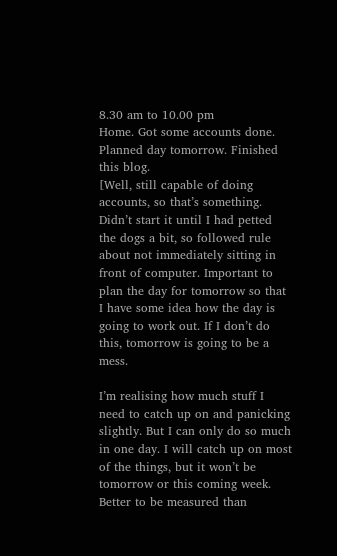8.30 am to 10.00 pm
Home. Got some accounts done. Planned day tomorrow. Finished this blog.
[Well, still capable of doing accounts, so that’s something. Didn’t start it until I had petted the dogs a bit, so followed rule about not immediately sitting in front of computer. Important to plan the day for tomorrow so that I have some idea how the day is going to work out. If I don’t do this, tomorrow is going to be a mess.

I’m realising how much stuff I need to catch up on and panicking slightly. But I can only do so much in one day. I will catch up on most of the things, but it won’t be tomorrow or this coming week. Better to be measured than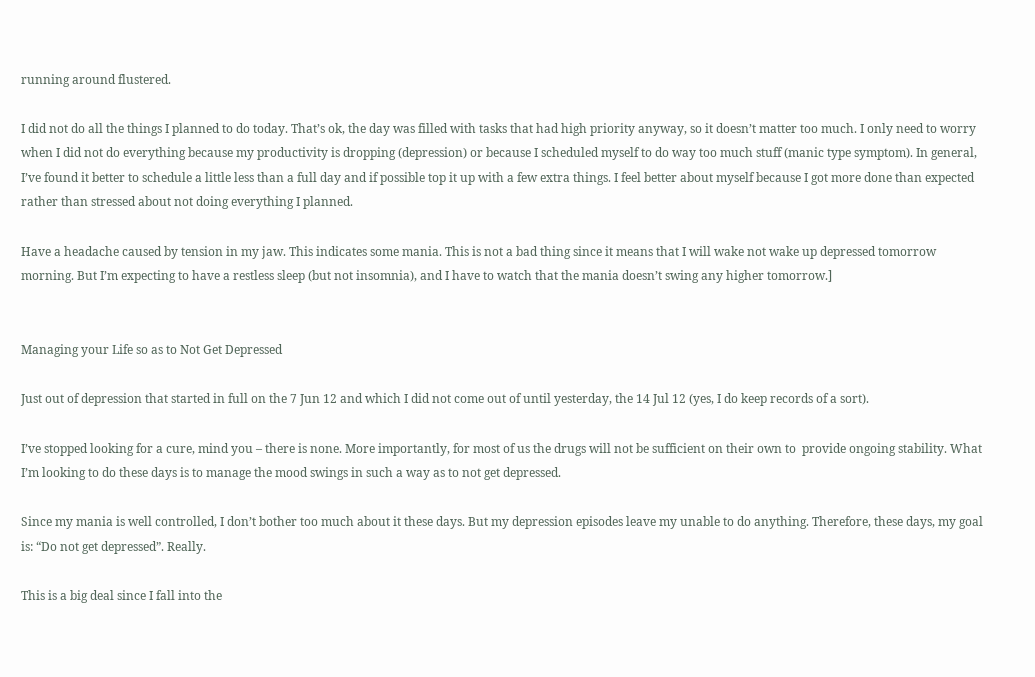running around flustered.

I did not do all the things I planned to do today. That’s ok, the day was filled with tasks that had high priority anyway, so it doesn’t matter too much. I only need to worry when I did not do everything because my productivity is dropping (depression) or because I scheduled myself to do way too much stuff (manic type symptom). In general, I’ve found it better to schedule a little less than a full day and if possible top it up with a few extra things. I feel better about myself because I got more done than expected rather than stressed about not doing everything I planned.

Have a headache caused by tension in my jaw. This indicates some mania. This is not a bad thing since it means that I will wake not wake up depressed tomorrow morning. But I’m expecting to have a restless sleep (but not insomnia), and I have to watch that the mania doesn’t swing any higher tomorrow.]


Managing your Life so as to Not Get Depressed

Just out of depression that started in full on the 7 Jun 12 and which I did not come out of until yesterday, the 14 Jul 12 (yes, I do keep records of a sort).

I’ve stopped looking for a cure, mind you – there is none. More importantly, for most of us the drugs will not be sufficient on their own to  provide ongoing stability. What I’m looking to do these days is to manage the mood swings in such a way as to not get depressed.

Since my mania is well controlled, I don’t bother too much about it these days. But my depression episodes leave my unable to do anything. Therefore, these days, my goal is: “Do not get depressed”. Really.

This is a big deal since I fall into the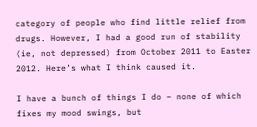category of people who find little relief from drugs. However, I had a good run of stability (ie, not depressed) from October 2011 to Easter 2012. Here’s what I think caused it.

I have a bunch of things I do – none of which fixes my mood swings, but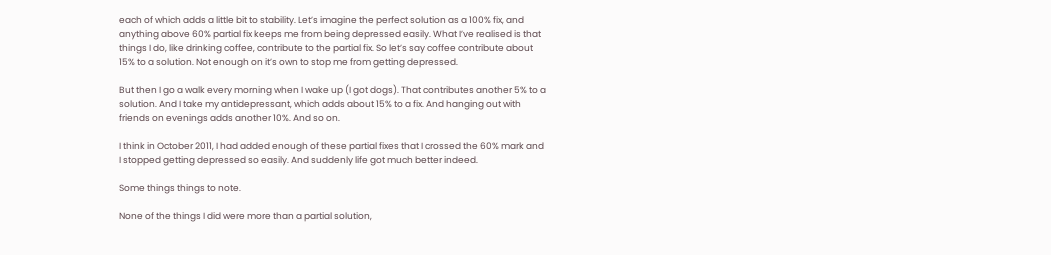each of which adds a little bit to stability. Let’s imagine the perfect solution as a 100% fix, and anything above 60% partial fix keeps me from being depressed easily. What I’ve realised is that things I do, like drinking coffee, contribute to the partial fix. So let’s say coffee contribute about 15% to a solution. Not enough on it’s own to stop me from getting depressed.

But then I go a walk every morning when I wake up (I got dogs). That contributes another 5% to a solution. And I take my antidepressant, which adds about 15% to a fix. And hanging out with friends on evenings adds another 10%. And so on.

I think in October 2011, I had added enough of these partial fixes that I crossed the 60% mark and I stopped getting depressed so easily. And suddenly life got much better indeed.

Some things things to note.

None of the things I did were more than a partial solution,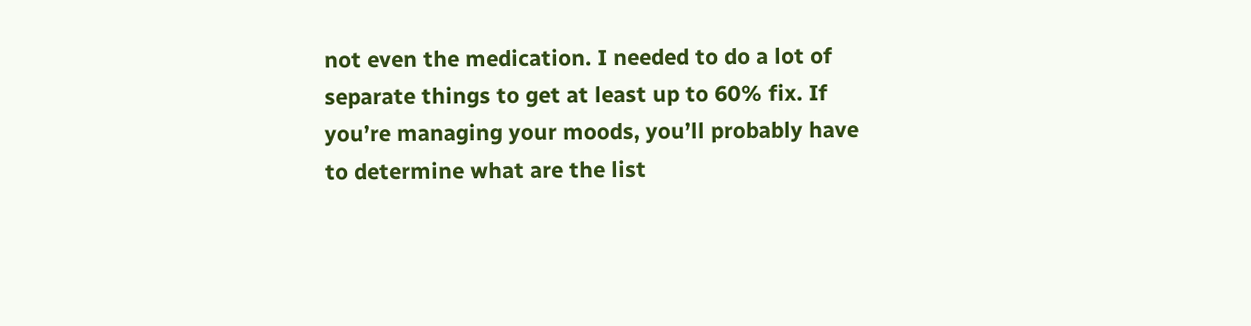not even the medication. I needed to do a lot of separate things to get at least up to 60% fix. If you’re managing your moods, you’ll probably have to determine what are the list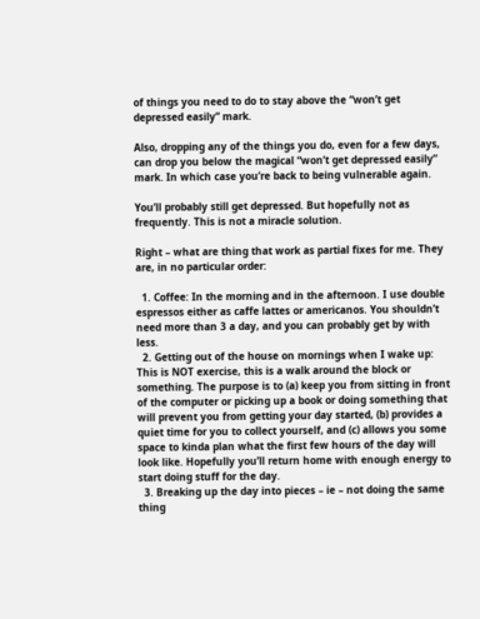of things you need to do to stay above the “won’t get depressed easily” mark.

Also, dropping any of the things you do, even for a few days, can drop you below the magical “won’t get depressed easily” mark. In which case you’re back to being vulnerable again.

You’ll probably still get depressed. But hopefully not as frequently. This is not a miracle solution.

Right – what are thing that work as partial fixes for me. They are, in no particular order:

  1. Coffee: In the morning and in the afternoon. I use double espressos either as caffe lattes or americanos. You shouldn’t need more than 3 a day, and you can probably get by with less.
  2. Getting out of the house on mornings when I wake up: This is NOT exercise, this is a walk around the block or something. The purpose is to (a) keep you from sitting in front of the computer or picking up a book or doing something that will prevent you from getting your day started, (b) provides a quiet time for you to collect yourself, and (c) allows you some space to kinda plan what the first few hours of the day will look like. Hopefully you’ll return home with enough energy to start doing stuff for the day.
  3. Breaking up the day into pieces – ie – not doing the same thing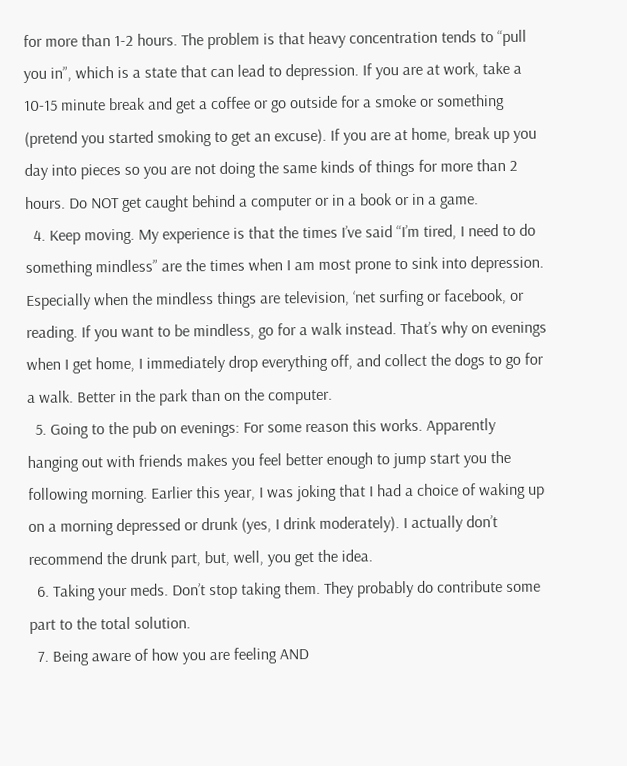for more than 1-2 hours. The problem is that heavy concentration tends to “pull you in”, which is a state that can lead to depression. If you are at work, take a 10-15 minute break and get a coffee or go outside for a smoke or something (pretend you started smoking to get an excuse). If you are at home, break up you day into pieces so you are not doing the same kinds of things for more than 2 hours. Do NOT get caught behind a computer or in a book or in a game.
  4. Keep moving. My experience is that the times I’ve said “I’m tired, I need to do something mindless” are the times when I am most prone to sink into depression. Especially when the mindless things are television, ‘net surfing or facebook, or reading. If you want to be mindless, go for a walk instead. That’s why on evenings when I get home, I immediately drop everything off, and collect the dogs to go for a walk. Better in the park than on the computer.
  5. Going to the pub on evenings: For some reason this works. Apparently hanging out with friends makes you feel better enough to jump start you the following morning. Earlier this year, I was joking that I had a choice of waking up on a morning depressed or drunk (yes, I drink moderately). I actually don’t recommend the drunk part, but, well, you get the idea.
  6. Taking your meds. Don’t stop taking them. They probably do contribute some part to the total solution.
  7. Being aware of how you are feeling AND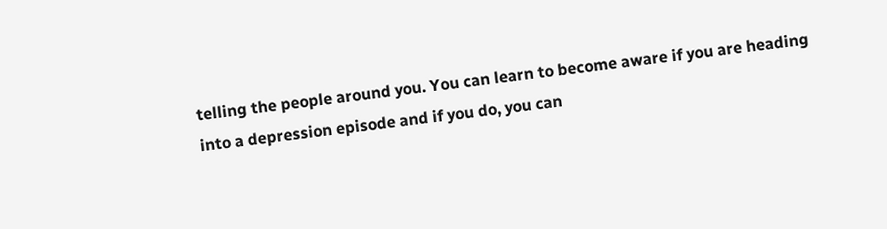telling the people around you. You can learn to become aware if you are heading into a depression episode and if you do, you can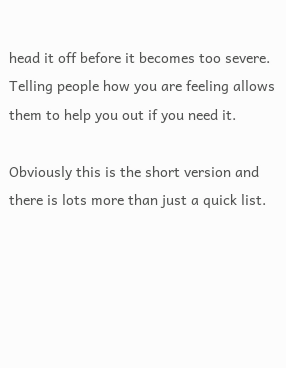head it off before it becomes too severe. Telling people how you are feeling allows them to help you out if you need it.

Obviously this is the short version and there is lots more than just a quick list.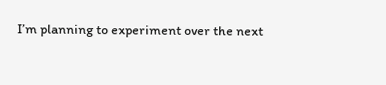I’m planning to experiment over the next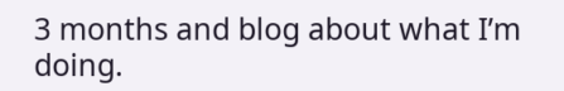3 months and blog about what I’m doing.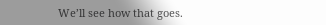We’ll see how that goes.